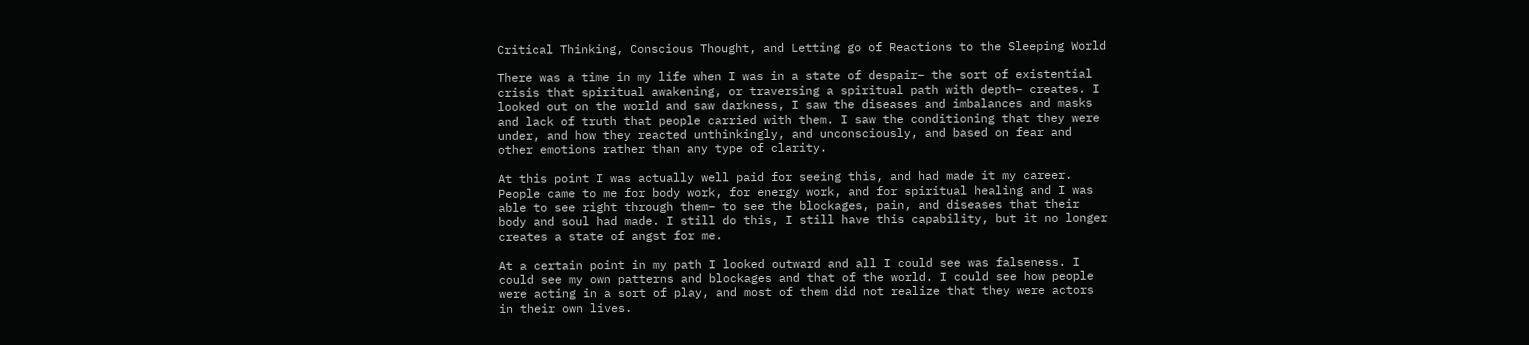Critical Thinking, Conscious Thought, and Letting go of Reactions to the Sleeping World

There was a time in my life when I was in a state of despair– the sort of existential crisis that spiritual awakening, or traversing a spiritual path with depth– creates. I looked out on the world and saw darkness, I saw the diseases and imbalances and masks and lack of truth that people carried with them. I saw the conditioning that they were under, and how they reacted unthinkingly, and unconsciously, and based on fear and other emotions rather than any type of clarity.

At this point I was actually well paid for seeing this, and had made it my career. People came to me for body work, for energy work, and for spiritual healing and I was able to see right through them– to see the blockages, pain, and diseases that their body and soul had made. I still do this, I still have this capability, but it no longer creates a state of angst for me.

At a certain point in my path I looked outward and all I could see was falseness. I could see my own patterns and blockages and that of the world. I could see how people were acting in a sort of play, and most of them did not realize that they were actors in their own lives.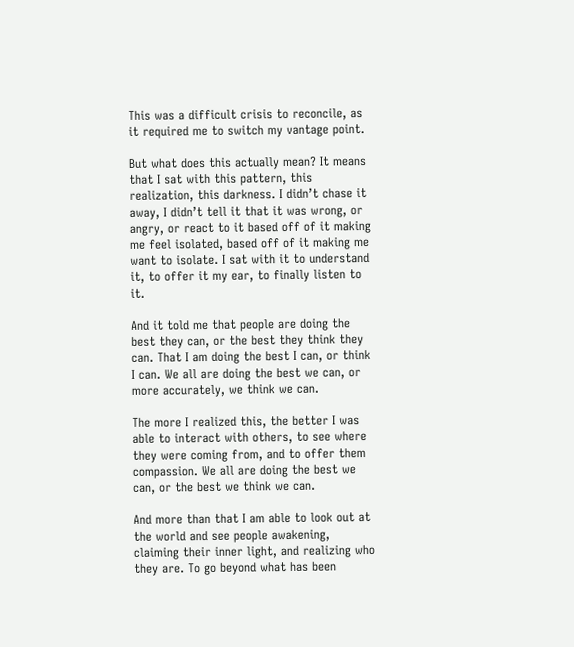This was a difficult crisis to reconcile, as it required me to switch my vantage point.

But what does this actually mean? It means that I sat with this pattern, this realization, this darkness. I didn’t chase it away, I didn’t tell it that it was wrong, or angry, or react to it based off of it making me feel isolated, based off of it making me want to isolate. I sat with it to understand it, to offer it my ear, to finally listen to it.

And it told me that people are doing the best they can, or the best they think they can. That I am doing the best I can, or think I can. We all are doing the best we can, or more accurately, we think we can.

The more I realized this, the better I was able to interact with others, to see where they were coming from, and to offer them compassion. We all are doing the best we can, or the best we think we can.

And more than that I am able to look out at the world and see people awakening, claiming their inner light, and realizing who they are. To go beyond what has been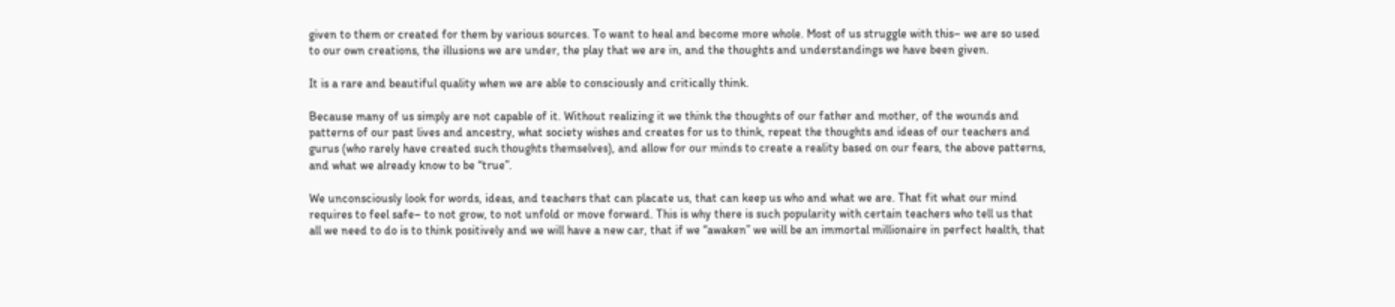given to them or created for them by various sources. To want to heal and become more whole. Most of us struggle with this– we are so used to our own creations, the illusions we are under, the play that we are in, and the thoughts and understandings we have been given.

It is a rare and beautiful quality when we are able to consciously and critically think.

Because many of us simply are not capable of it. Without realizing it we think the thoughts of our father and mother, of the wounds and patterns of our past lives and ancestry, what society wishes and creates for us to think, repeat the thoughts and ideas of our teachers and gurus (who rarely have created such thoughts themselves), and allow for our minds to create a reality based on our fears, the above patterns, and what we already know to be “true”.

We unconsciously look for words, ideas, and teachers that can placate us, that can keep us who and what we are. That fit what our mind requires to feel safe– to not grow, to not unfold or move forward. This is why there is such popularity with certain teachers who tell us that all we need to do is to think positively and we will have a new car, that if we “awaken” we will be an immortal millionaire in perfect health, that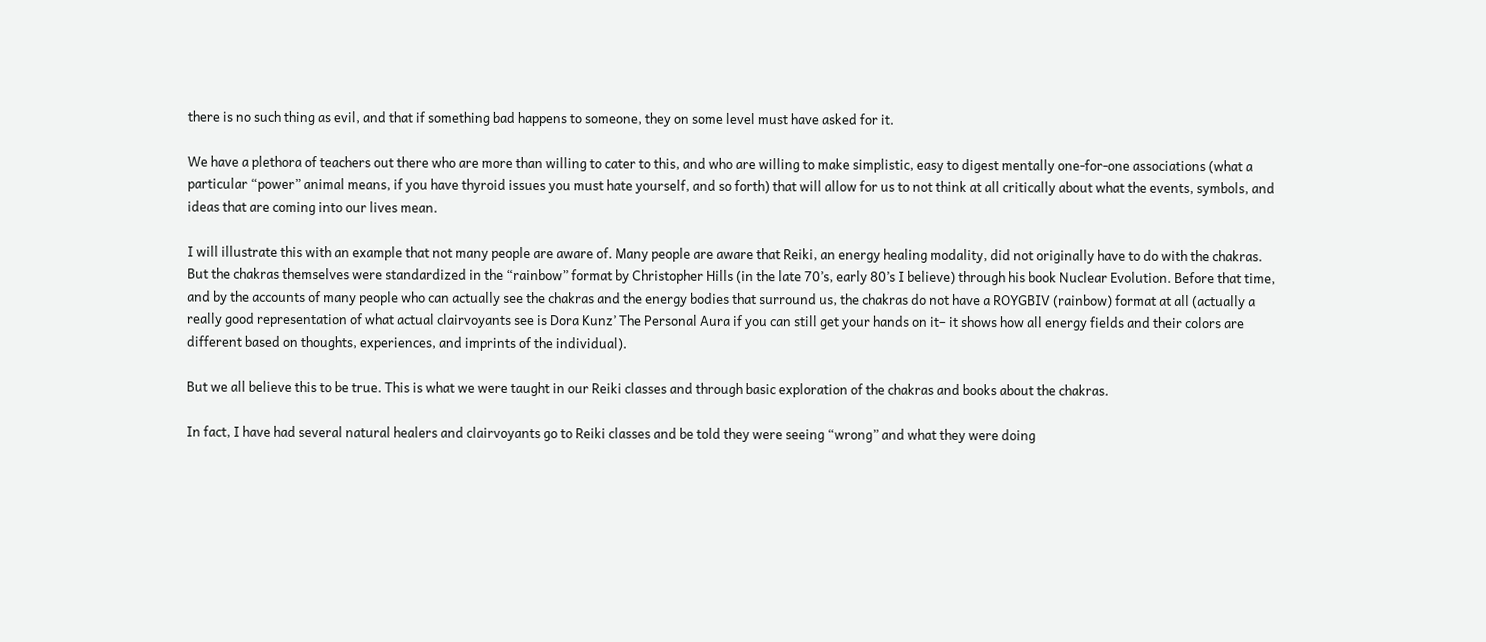there is no such thing as evil, and that if something bad happens to someone, they on some level must have asked for it.

We have a plethora of teachers out there who are more than willing to cater to this, and who are willing to make simplistic, easy to digest mentally one-for-one associations (what a particular “power” animal means, if you have thyroid issues you must hate yourself, and so forth) that will allow for us to not think at all critically about what the events, symbols, and ideas that are coming into our lives mean.

I will illustrate this with an example that not many people are aware of. Many people are aware that Reiki, an energy healing modality, did not originally have to do with the chakras. But the chakras themselves were standardized in the “rainbow” format by Christopher Hills (in the late 70’s, early 80’s I believe) through his book Nuclear Evolution. Before that time, and by the accounts of many people who can actually see the chakras and the energy bodies that surround us, the chakras do not have a ROYGBIV (rainbow) format at all (actually a really good representation of what actual clairvoyants see is Dora Kunz’ The Personal Aura if you can still get your hands on it– it shows how all energy fields and their colors are different based on thoughts, experiences, and imprints of the individual).

But we all believe this to be true. This is what we were taught in our Reiki classes and through basic exploration of the chakras and books about the chakras.

In fact, I have had several natural healers and clairvoyants go to Reiki classes and be told they were seeing “wrong” and what they were doing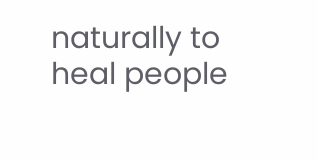naturally to heal people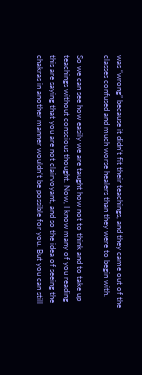was “wrong” because it didn’t fit their teachings, and they came out of the classes confused and much worse healers than they were to begin with.

So we can see how easily we are taught how not to think and to take up teachings without conscious thought. Now, I know many of you reading this are saying that you are not clairvoyant, and so the idea of seeing the chakras in another manner wouldn’t be possible for you. But you can still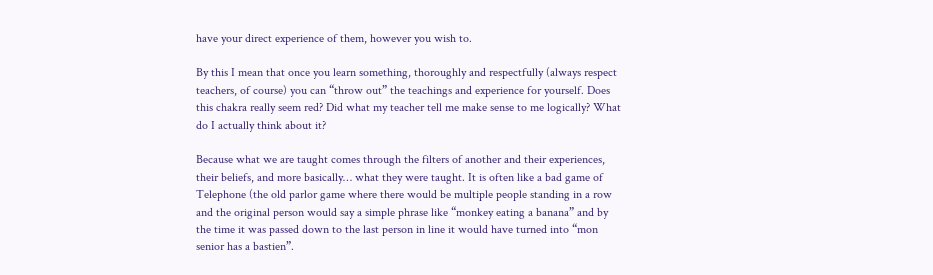have your direct experience of them, however you wish to.

By this I mean that once you learn something, thoroughly and respectfully (always respect teachers, of course) you can “throw out” the teachings and experience for yourself. Does this chakra really seem red? Did what my teacher tell me make sense to me logically? What do I actually think about it?

Because what we are taught comes through the filters of another and their experiences, their beliefs, and more basically… what they were taught. It is often like a bad game of Telephone (the old parlor game where there would be multiple people standing in a row and the original person would say a simple phrase like “monkey eating a banana” and by the time it was passed down to the last person in line it would have turned into “mon senior has a bastien”.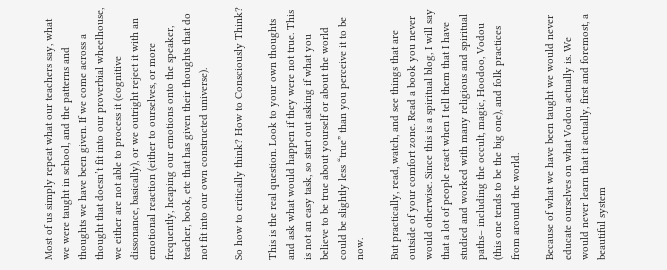Most of us simply repeat what our teachers say, what we were taught in school, and the patterns and thoughts we have been given. If we come across a thought that doesn’t fit into our proverbial wheelhouse, we either are not able to process it (cognitive dissonance, basically), or we outright reject it with an emotional reaction (either to ourselves, or more frequently, heaping our emotions onto the speaker, teacher, book, etc that has given their thoughts that do not fit into our own constructed universe).

So how to critically think? How to Consciously Think?

This is the real question. Look to your own thoughts and ask what would happen if they were not true. This is not an easy task, so start out asking if what you believe to be true about yourself or about the world could be slightly less “true” than you perceive it to be now.

But practically, read, watch, and see things that are outside of your comfort zone. Read a book you never would otherwise. Since this is a spiritual blog, I will say that a lot of people react when I tell them that I have studied and worked with many religious and spiritual paths– including the occult, magic, Hoodoo, Vodou (this one tends to be the big one), and folk practices from around the world.

Because of what we have been taught we would never educate ourselves on what Vodou actually is. We would never learn that it actually, first and foremost, a beautiful system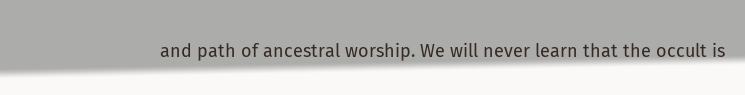and path of ancestral worship. We will never learn that the occult is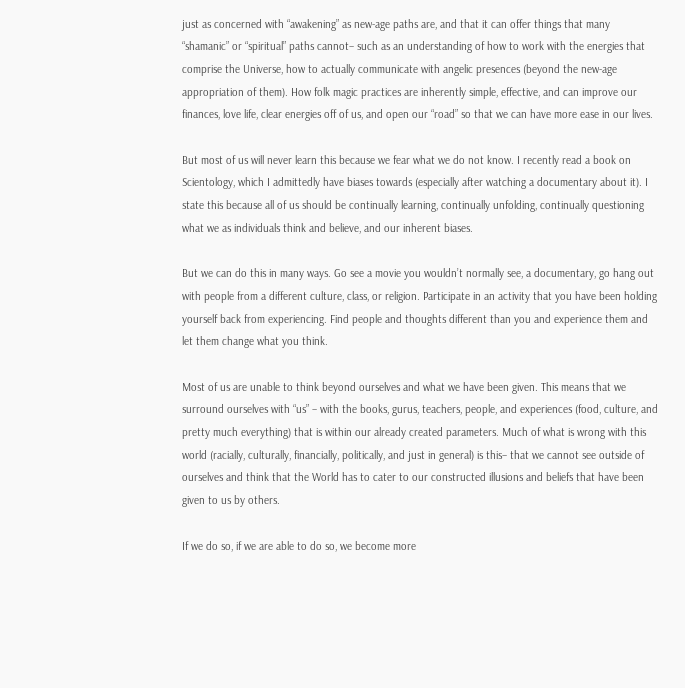just as concerned with “awakening” as new-age paths are, and that it can offer things that many “shamanic” or “spiritual” paths cannot– such as an understanding of how to work with the energies that comprise the Universe, how to actually communicate with angelic presences (beyond the new-age appropriation of them). How folk magic practices are inherently simple, effective, and can improve our finances, love life, clear energies off of us, and open our “road” so that we can have more ease in our lives.

But most of us will never learn this because we fear what we do not know. I recently read a book on Scientology, which I admittedly have biases towards (especially after watching a documentary about it). I state this because all of us should be continually learning, continually unfolding, continually questioning what we as individuals think and believe, and our inherent biases.

But we can do this in many ways. Go see a movie you wouldn’t normally see, a documentary, go hang out with people from a different culture, class, or religion. Participate in an activity that you have been holding yourself back from experiencing. Find people and thoughts different than you and experience them and let them change what you think.

Most of us are unable to think beyond ourselves and what we have been given. This means that we surround ourselves with “us” – with the books, gurus, teachers, people, and experiences (food, culture, and pretty much everything) that is within our already created parameters. Much of what is wrong with this world (racially, culturally, financially, politically, and just in general) is this– that we cannot see outside of ourselves and think that the World has to cater to our constructed illusions and beliefs that have been given to us by others.

If we do so, if we are able to do so, we become more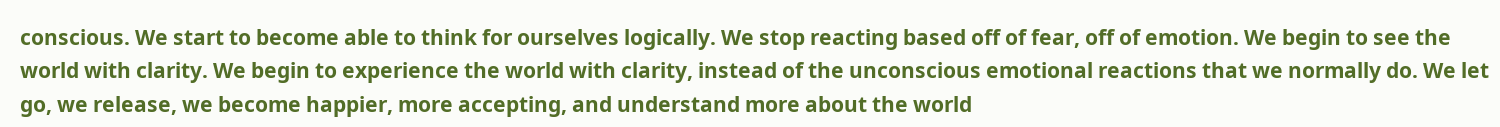conscious. We start to become able to think for ourselves logically. We stop reacting based off of fear, off of emotion. We begin to see the world with clarity. We begin to experience the world with clarity, instead of the unconscious emotional reactions that we normally do. We let go, we release, we become happier, more accepting, and understand more about the world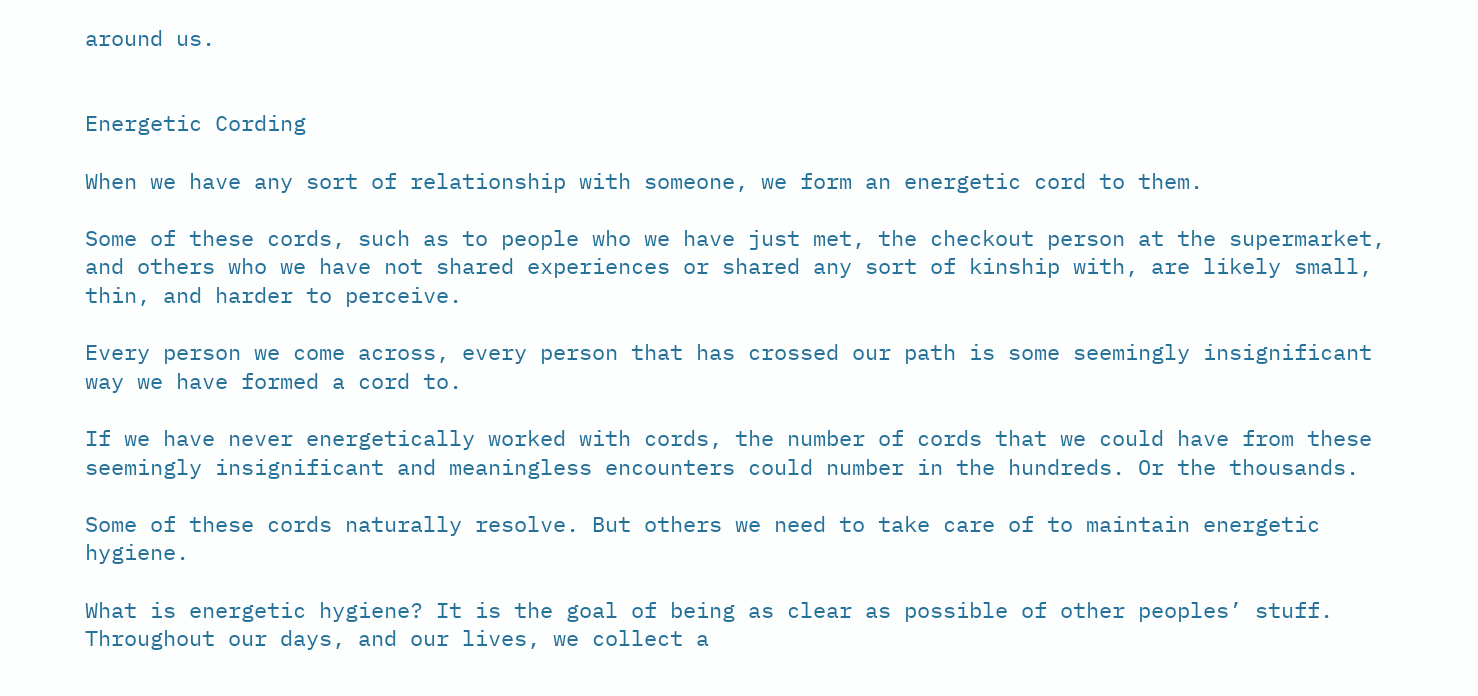around us.


Energetic Cording

When we have any sort of relationship with someone, we form an energetic cord to them.

Some of these cords, such as to people who we have just met, the checkout person at the supermarket, and others who we have not shared experiences or shared any sort of kinship with, are likely small, thin, and harder to perceive.

Every person we come across, every person that has crossed our path is some seemingly insignificant way we have formed a cord to.

If we have never energetically worked with cords, the number of cords that we could have from these seemingly insignificant and meaningless encounters could number in the hundreds. Or the thousands.

Some of these cords naturally resolve. But others we need to take care of to maintain energetic hygiene.

What is energetic hygiene? It is the goal of being as clear as possible of other peoples’ stuff. Throughout our days, and our lives, we collect a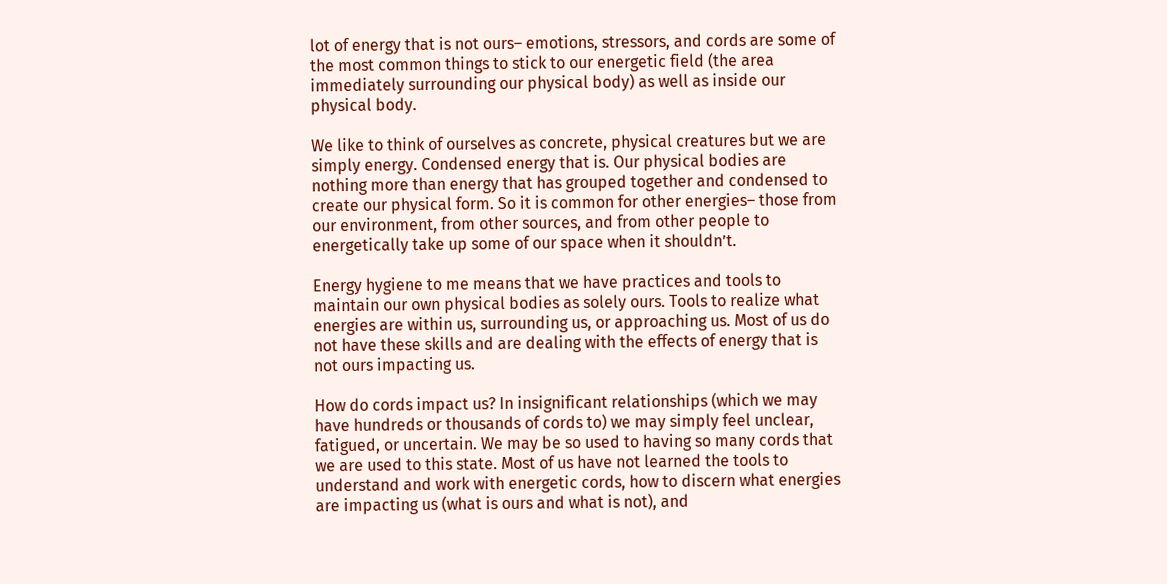lot of energy that is not ours– emotions, stressors, and cords are some of the most common things to stick to our energetic field (the area immediately surrounding our physical body) as well as inside our physical body.

We like to think of ourselves as concrete, physical creatures but we are simply energy. Condensed energy that is. Our physical bodies are nothing more than energy that has grouped together and condensed to create our physical form. So it is common for other energies– those from our environment, from other sources, and from other people to energetically take up some of our space when it shouldn’t.

Energy hygiene to me means that we have practices and tools to maintain our own physical bodies as solely ours. Tools to realize what energies are within us, surrounding us, or approaching us. Most of us do not have these skills and are dealing with the effects of energy that is not ours impacting us.

How do cords impact us? In insignificant relationships (which we may have hundreds or thousands of cords to) we may simply feel unclear, fatigued, or uncertain. We may be so used to having so many cords that we are used to this state. Most of us have not learned the tools to understand and work with energetic cords, how to discern what energies are impacting us (what is ours and what is not), and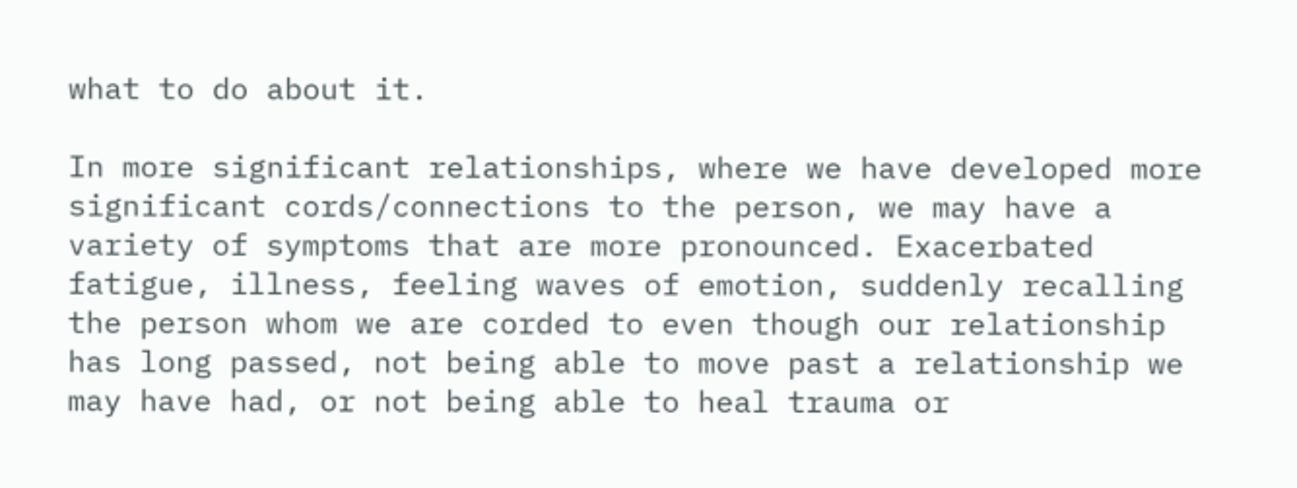what to do about it.

In more significant relationships, where we have developed more significant cords/connections to the person, we may have a variety of symptoms that are more pronounced. Exacerbated fatigue, illness, feeling waves of emotion, suddenly recalling the person whom we are corded to even though our relationship has long passed, not being able to move past a relationship we may have had, or not being able to heal trauma or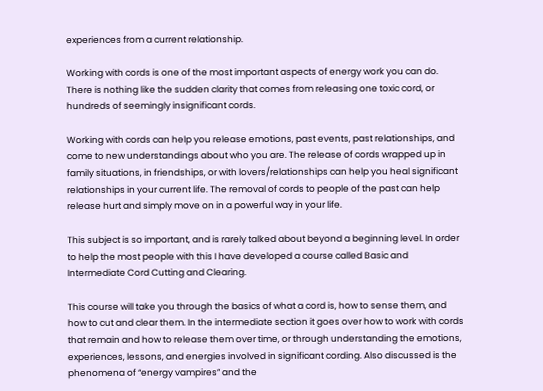experiences from a current relationship.

Working with cords is one of the most important aspects of energy work you can do. There is nothing like the sudden clarity that comes from releasing one toxic cord, or hundreds of seemingly insignificant cords.

Working with cords can help you release emotions, past events, past relationships, and come to new understandings about who you are. The release of cords wrapped up in family situations, in friendships, or with lovers/relationships can help you heal significant relationships in your current life. The removal of cords to people of the past can help release hurt and simply move on in a powerful way in your life.

This subject is so important, and is rarely talked about beyond a beginning level. In order to help the most people with this I have developed a course called Basic and Intermediate Cord Cutting and Clearing.

This course will take you through the basics of what a cord is, how to sense them, and how to cut and clear them. In the intermediate section it goes over how to work with cords that remain and how to release them over time, or through understanding the emotions, experiences, lessons, and energies involved in significant cording. Also discussed is the phenomena of “energy vampires” and the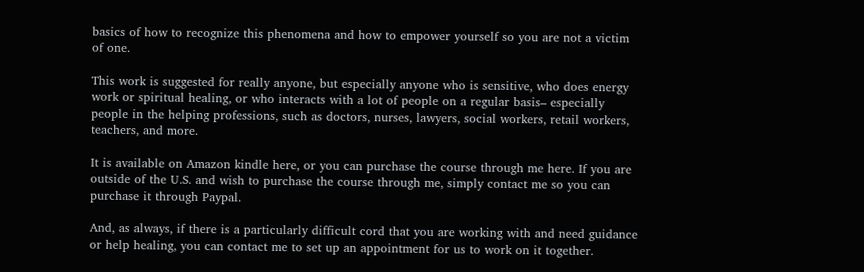basics of how to recognize this phenomena and how to empower yourself so you are not a victim of one.

This work is suggested for really anyone, but especially anyone who is sensitive, who does energy work or spiritual healing, or who interacts with a lot of people on a regular basis– especially people in the helping professions, such as doctors, nurses, lawyers, social workers, retail workers, teachers, and more.

It is available on Amazon kindle here, or you can purchase the course through me here. If you are outside of the U.S. and wish to purchase the course through me, simply contact me so you can purchase it through Paypal.

And, as always, if there is a particularly difficult cord that you are working with and need guidance or help healing, you can contact me to set up an appointment for us to work on it together.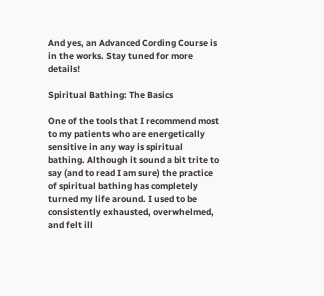And yes, an Advanced Cording Course is in the works. Stay tuned for more details!

Spiritual Bathing: The Basics

One of the tools that I recommend most to my patients who are energetically sensitive in any way is spiritual bathing. Although it sound a bit trite to say (and to read I am sure) the practice of spiritual bathing has completely turned my life around. I used to be consistently exhausted, overwhelmed, and felt ill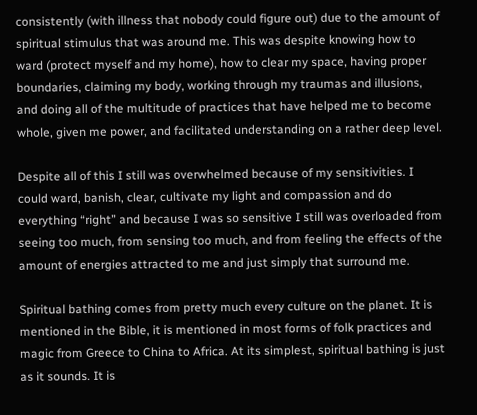consistently (with illness that nobody could figure out) due to the amount of spiritual stimulus that was around me. This was despite knowing how to ward (protect myself and my home), how to clear my space, having proper boundaries, claiming my body, working through my traumas and illusions, and doing all of the multitude of practices that have helped me to become whole, given me power, and facilitated understanding on a rather deep level.

Despite all of this I still was overwhelmed because of my sensitivities. I could ward, banish, clear, cultivate my light and compassion and do everything “right” and because I was so sensitive I still was overloaded from seeing too much, from sensing too much, and from feeling the effects of the amount of energies attracted to me and just simply that surround me.

Spiritual bathing comes from pretty much every culture on the planet. It is mentioned in the Bible, it is mentioned in most forms of folk practices and magic from Greece to China to Africa. At its simplest, spiritual bathing is just as it sounds. It is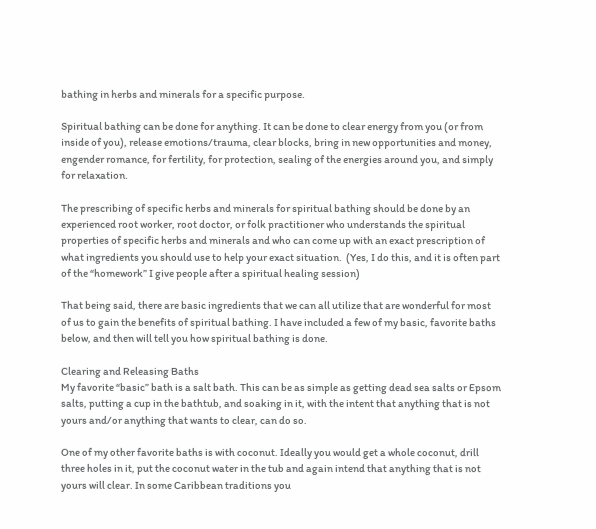bathing in herbs and minerals for a specific purpose.

Spiritual bathing can be done for anything. It can be done to clear energy from you (or from inside of you), release emotions/trauma, clear blocks, bring in new opportunities and money, engender romance, for fertility, for protection, sealing of the energies around you, and simply for relaxation.

The prescribing of specific herbs and minerals for spiritual bathing should be done by an experienced root worker, root doctor, or folk practitioner who understands the spiritual properties of specific herbs and minerals and who can come up with an exact prescription of what ingredients you should use to help your exact situation.  (Yes, I do this, and it is often part of the “homework” I give people after a spiritual healing session)

That being said, there are basic ingredients that we can all utilize that are wonderful for most of us to gain the benefits of spiritual bathing. I have included a few of my basic, favorite baths below, and then will tell you how spiritual bathing is done.

Clearing and Releasing Baths
My favorite “basic” bath is a salt bath. This can be as simple as getting dead sea salts or Epsom salts, putting a cup in the bathtub, and soaking in it, with the intent that anything that is not yours and/or anything that wants to clear, can do so.

One of my other favorite baths is with coconut. Ideally you would get a whole coconut, drill three holes in it, put the coconut water in the tub and again intend that anything that is not yours will clear. In some Caribbean traditions you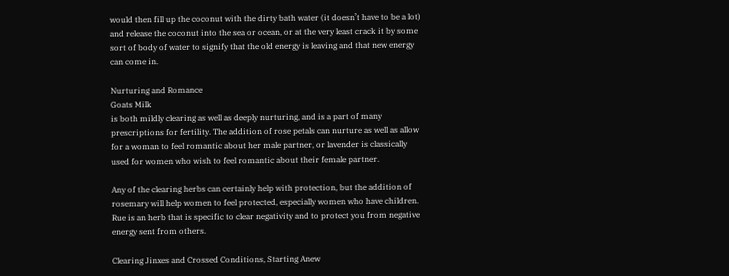would then fill up the coconut with the dirty bath water (it doesn’t have to be a lot) and release the coconut into the sea or ocean, or at the very least crack it by some sort of body of water to signify that the old energy is leaving and that new energy can come in.

Nurturing and Romance
Goats Milk
is both mildly clearing as well as deeply nurturing, and is a part of many prescriptions for fertility. The addition of rose petals can nurture as well as allow for a woman to feel romantic about her male partner, or lavender is classically used for women who wish to feel romantic about their female partner.

Any of the clearing herbs can certainly help with protection, but the addition of rosemary will help women to feel protected, especially women who have children. Rue is an herb that is specific to clear negativity and to protect you from negative energy sent from others.

Clearing Jinxes and Crossed Conditions, Starting Anew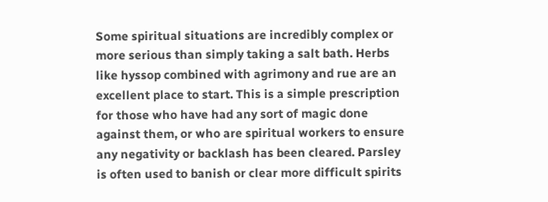Some spiritual situations are incredibly complex or more serious than simply taking a salt bath. Herbs like hyssop combined with agrimony and rue are an excellent place to start. This is a simple prescription for those who have had any sort of magic done against them, or who are spiritual workers to ensure any negativity or backlash has been cleared. Parsley is often used to banish or clear more difficult spirits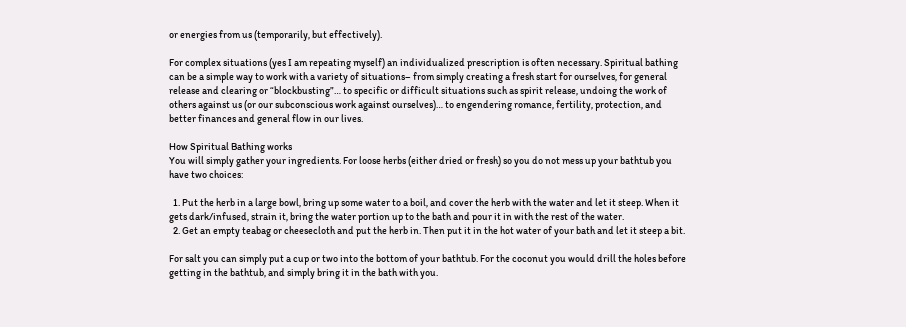or energies from us (temporarily, but effectively).

For complex situations (yes I am repeating myself) an individualized prescription is often necessary. Spiritual bathing can be a simple way to work with a variety of situations– from simply creating a fresh start for ourselves, for general release and clearing or “blockbusting”… to specific or difficult situations such as spirit release, undoing the work of others against us (or our subconscious work against ourselves)… to engendering romance, fertility, protection, and better finances and general flow in our lives.

How Spiritual Bathing works
You will simply gather your ingredients. For loose herbs (either dried or fresh) so you do not mess up your bathtub you have two choices:

  1. Put the herb in a large bowl, bring up some water to a boil, and cover the herb with the water and let it steep. When it gets dark/infused, strain it, bring the water portion up to the bath and pour it in with the rest of the water.
  2. Get an empty teabag or cheesecloth and put the herb in. Then put it in the hot water of your bath and let it steep a bit.

For salt you can simply put a cup or two into the bottom of your bathtub. For the coconut you would drill the holes before getting in the bathtub, and simply bring it in the bath with you.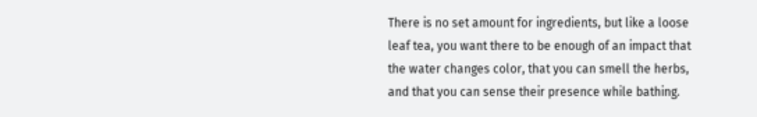There is no set amount for ingredients, but like a loose leaf tea, you want there to be enough of an impact that the water changes color, that you can smell the herbs, and that you can sense their presence while bathing.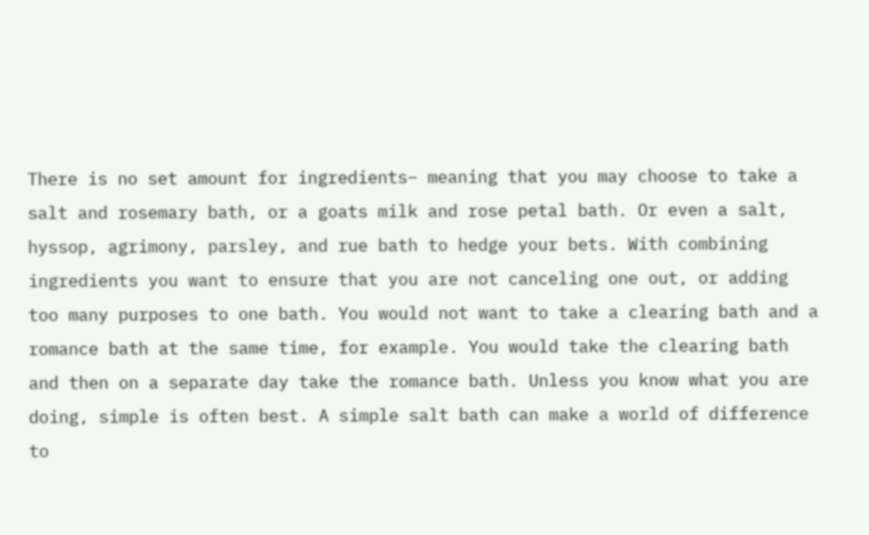There is no set amount for ingredients– meaning that you may choose to take a salt and rosemary bath, or a goats milk and rose petal bath. Or even a salt, hyssop, agrimony, parsley, and rue bath to hedge your bets. With combining ingredients you want to ensure that you are not canceling one out, or adding too many purposes to one bath. You would not want to take a clearing bath and a romance bath at the same time, for example. You would take the clearing bath and then on a separate day take the romance bath. Unless you know what you are doing, simple is often best. A simple salt bath can make a world of difference to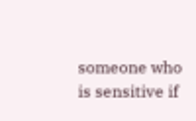someone who is sensitive if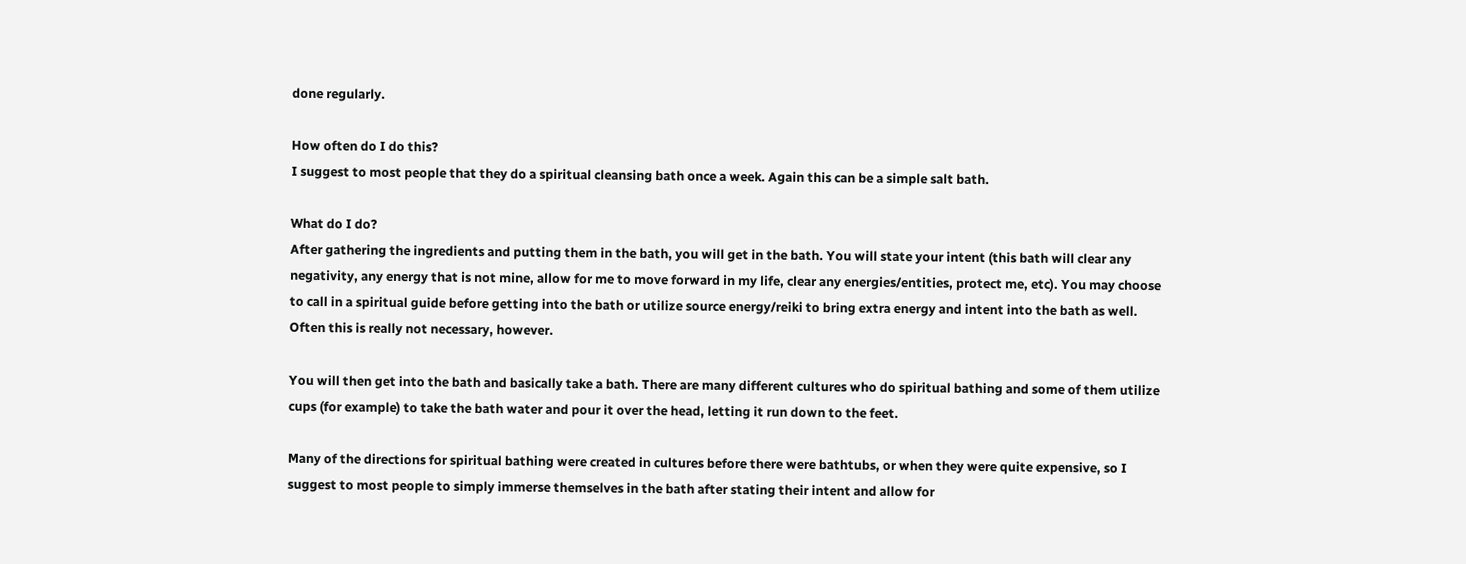done regularly.

How often do I do this?
I suggest to most people that they do a spiritual cleansing bath once a week. Again this can be a simple salt bath.

What do I do?
After gathering the ingredients and putting them in the bath, you will get in the bath. You will state your intent (this bath will clear any negativity, any energy that is not mine, allow for me to move forward in my life, clear any energies/entities, protect me, etc). You may choose to call in a spiritual guide before getting into the bath or utilize source energy/reiki to bring extra energy and intent into the bath as well. Often this is really not necessary, however.

You will then get into the bath and basically take a bath. There are many different cultures who do spiritual bathing and some of them utilize cups (for example) to take the bath water and pour it over the head, letting it run down to the feet.

Many of the directions for spiritual bathing were created in cultures before there were bathtubs, or when they were quite expensive, so I suggest to most people to simply immerse themselves in the bath after stating their intent and allow for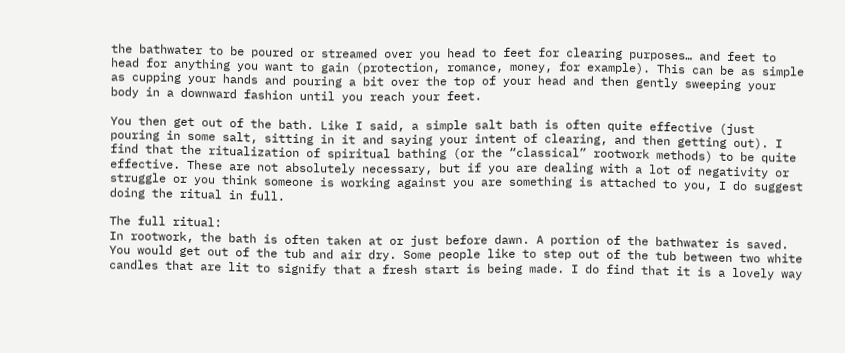the bathwater to be poured or streamed over you head to feet for clearing purposes… and feet to head for anything you want to gain (protection, romance, money, for example). This can be as simple as cupping your hands and pouring a bit over the top of your head and then gently sweeping your body in a downward fashion until you reach your feet.

You then get out of the bath. Like I said, a simple salt bath is often quite effective (just pouring in some salt, sitting in it and saying your intent of clearing, and then getting out). I find that the ritualization of spiritual bathing (or the “classical” rootwork methods) to be quite effective. These are not absolutely necessary, but if you are dealing with a lot of negativity or struggle or you think someone is working against you are something is attached to you, I do suggest doing the ritual in full.

The full ritual:
In rootwork, the bath is often taken at or just before dawn. A portion of the bathwater is saved. You would get out of the tub and air dry. Some people like to step out of the tub between two white candles that are lit to signify that a fresh start is being made. I do find that it is a lovely way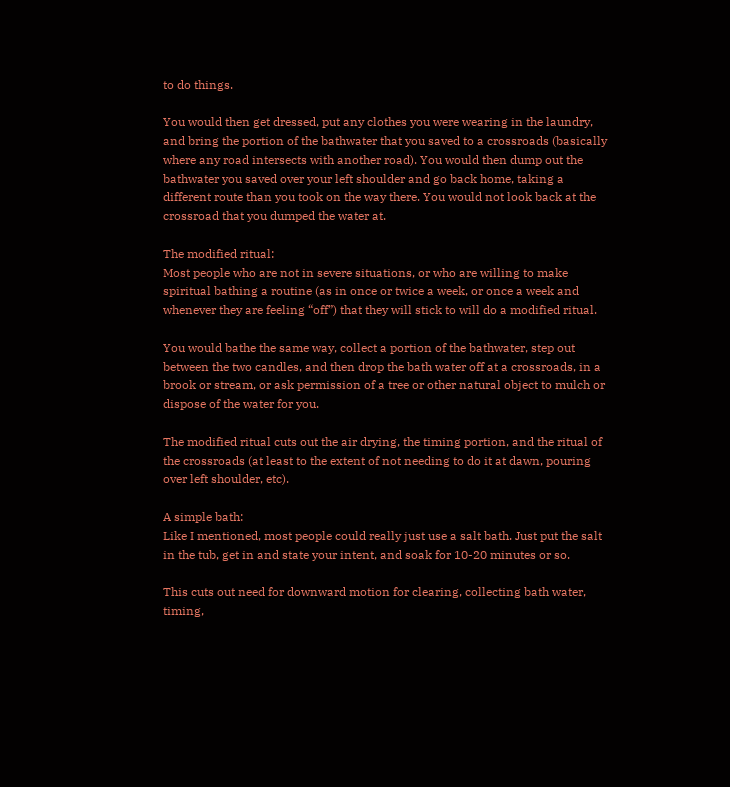to do things.

You would then get dressed, put any clothes you were wearing in the laundry, and bring the portion of the bathwater that you saved to a crossroads (basically where any road intersects with another road). You would then dump out the bathwater you saved over your left shoulder and go back home, taking a different route than you took on the way there. You would not look back at the crossroad that you dumped the water at.

The modified ritual:
Most people who are not in severe situations, or who are willing to make spiritual bathing a routine (as in once or twice a week, or once a week and whenever they are feeling “off”) that they will stick to will do a modified ritual.

You would bathe the same way, collect a portion of the bathwater, step out between the two candles, and then drop the bath water off at a crossroads, in a brook or stream, or ask permission of a tree or other natural object to mulch or dispose of the water for you.

The modified ritual cuts out the air drying, the timing portion, and the ritual of the crossroads (at least to the extent of not needing to do it at dawn, pouring over left shoulder, etc).

A simple bath:
Like I mentioned, most people could really just use a salt bath. Just put the salt in the tub, get in and state your intent, and soak for 10-20 minutes or so.

This cuts out need for downward motion for clearing, collecting bath water, timing,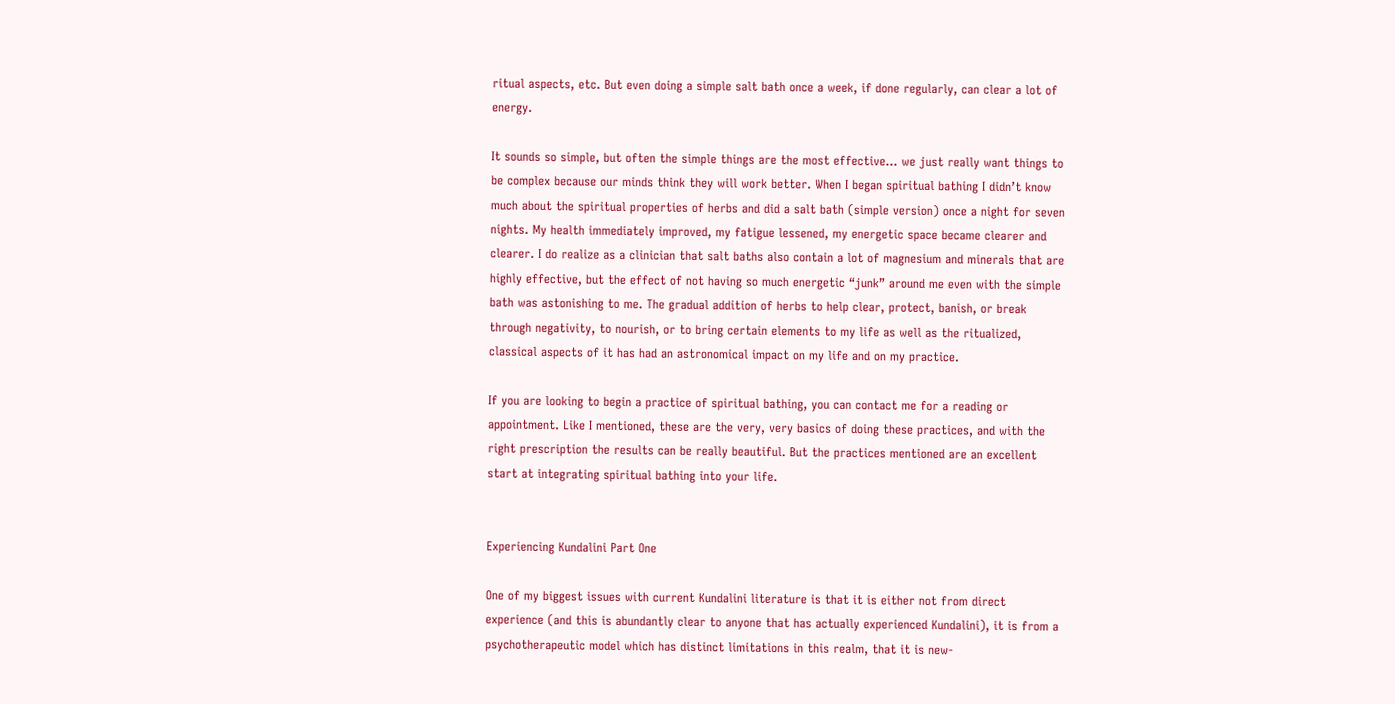ritual aspects, etc. But even doing a simple salt bath once a week, if done regularly, can clear a lot of energy.

It sounds so simple, but often the simple things are the most effective… we just really want things to be complex because our minds think they will work better. When I began spiritual bathing I didn’t know much about the spiritual properties of herbs and did a salt bath (simple version) once a night for seven nights. My health immediately improved, my fatigue lessened, my energetic space became clearer and clearer. I do realize as a clinician that salt baths also contain a lot of magnesium and minerals that are highly effective, but the effect of not having so much energetic “junk” around me even with the simple bath was astonishing to me. The gradual addition of herbs to help clear, protect, banish, or break through negativity, to nourish, or to bring certain elements to my life as well as the ritualized, classical aspects of it has had an astronomical impact on my life and on my practice.

If you are looking to begin a practice of spiritual bathing, you can contact me for a reading or appointment. Like I mentioned, these are the very, very basics of doing these practices, and with the right prescription the results can be really beautiful. But the practices mentioned are an excellent start at integrating spiritual bathing into your life.


Experiencing Kundalini Part One

One of my biggest issues with current Kundalini literature is that it is either not from direct experience (and this is abundantly clear to anyone that has actually experienced Kundalini), it is from a psychotherapeutic model which has distinct limitations in this realm, that it is new-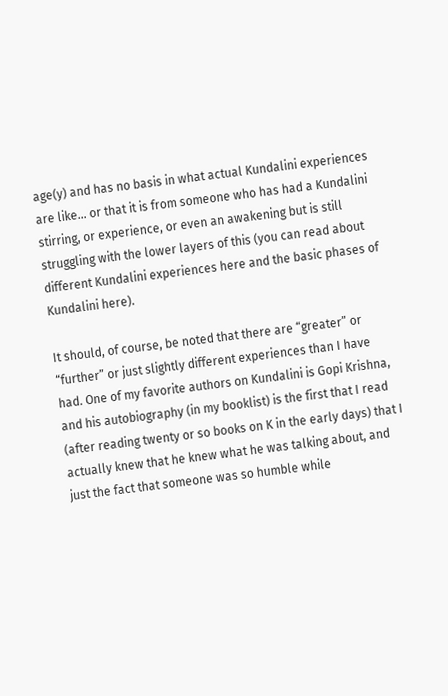age(y) and has no basis in what actual Kundalini experiences are like… or that it is from someone who has had a Kundalini stirring, or experience, or even an awakening but is still struggling with the lower layers of this (you can read about different Kundalini experiences here and the basic phases of Kundalini here).

It should, of course, be noted that there are “greater” or “further” or just slightly different experiences than I have had. One of my favorite authors on Kundalini is Gopi Krishna, and his autobiography (in my booklist) is the first that I read (after reading twenty or so books on K in the early days) that I actually knew that he knew what he was talking about, and just the fact that someone was so humble while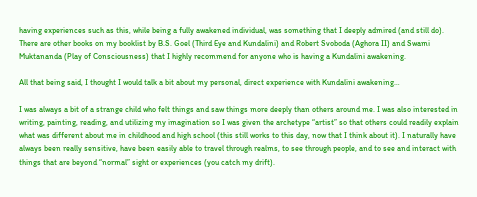having experiences such as this, while being a fully awakened individual, was something that I deeply admired (and still do). There are other books on my booklist by B.S. Goel (Third Eye and Kundalini) and Robert Svoboda (Aghora II) and Swami Muktananda (Play of Consciousness) that I highly recommend for anyone who is having a Kundalini awakening.

All that being said, I thought I would talk a bit about my personal, direct experience with Kundalini awakening…

I was always a bit of a strange child who felt things and saw things more deeply than others around me. I was also interested in writing, painting, reading, and utilizing my imagination so I was given the archetype “artist” so that others could readily explain what was different about me in childhood and high school (this still works to this day, now that I think about it). I naturally have always been really sensitive, have been easily able to travel through realms, to see through people, and to see and interact with things that are beyond “normal” sight or experiences (you catch my drift).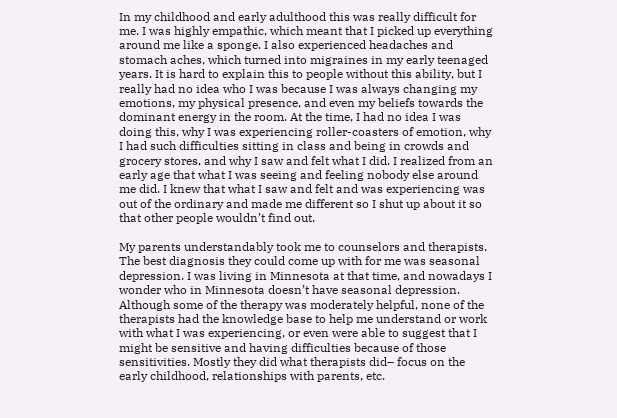In my childhood and early adulthood this was really difficult for me. I was highly empathic, which meant that I picked up everything around me like a sponge. I also experienced headaches and stomach aches, which turned into migraines in my early teenaged years. It is hard to explain this to people without this ability, but I really had no idea who I was because I was always changing my emotions, my physical presence, and even my beliefs towards the dominant energy in the room. At the time, I had no idea I was doing this, why I was experiencing roller-coasters of emotion, why I had such difficulties sitting in class and being in crowds and grocery stores, and why I saw and felt what I did. I realized from an early age that what I was seeing and feeling nobody else around me did. I knew that what I saw and felt and was experiencing was out of the ordinary and made me different so I shut up about it so that other people wouldn’t find out.

My parents understandably took me to counselors and therapists. The best diagnosis they could come up with for me was seasonal depression. I was living in Minnesota at that time, and nowadays I wonder who in Minnesota doesn’t have seasonal depression. Although some of the therapy was moderately helpful, none of the therapists had the knowledge base to help me understand or work with what I was experiencing, or even were able to suggest that I might be sensitive and having difficulties because of those sensitivities. Mostly they did what therapists did– focus on the early childhood, relationships with parents, etc.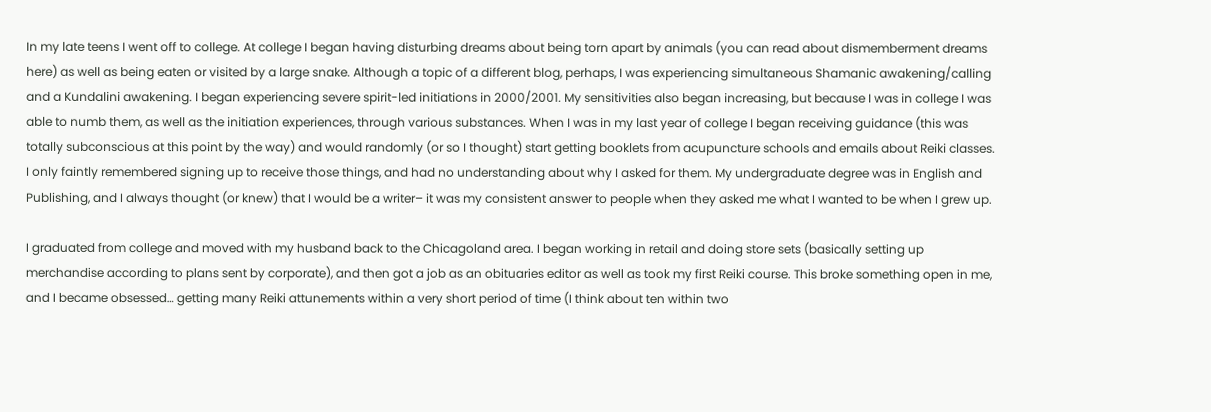In my late teens I went off to college. At college I began having disturbing dreams about being torn apart by animals (you can read about dismemberment dreams here) as well as being eaten or visited by a large snake. Although a topic of a different blog, perhaps, I was experiencing simultaneous Shamanic awakening/calling and a Kundalini awakening. I began experiencing severe spirit-led initiations in 2000/2001. My sensitivities also began increasing, but because I was in college I was able to numb them, as well as the initiation experiences, through various substances. When I was in my last year of college I began receiving guidance (this was totally subconscious at this point by the way) and would randomly (or so I thought) start getting booklets from acupuncture schools and emails about Reiki classes. I only faintly remembered signing up to receive those things, and had no understanding about why I asked for them. My undergraduate degree was in English and Publishing, and I always thought (or knew) that I would be a writer– it was my consistent answer to people when they asked me what I wanted to be when I grew up.

I graduated from college and moved with my husband back to the Chicagoland area. I began working in retail and doing store sets (basically setting up merchandise according to plans sent by corporate), and then got a job as an obituaries editor as well as took my first Reiki course. This broke something open in me, and I became obsessed… getting many Reiki attunements within a very short period of time (I think about ten within two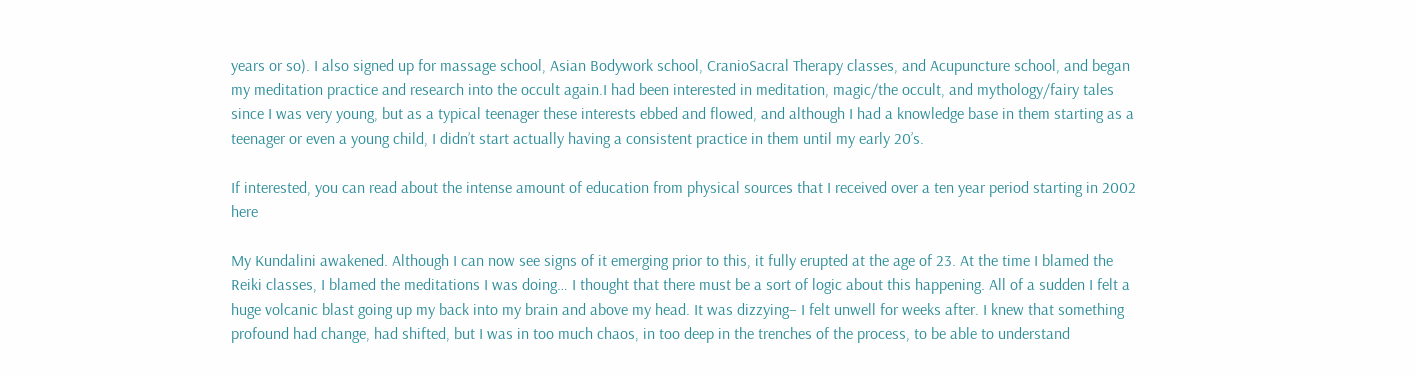years or so). I also signed up for massage school, Asian Bodywork school, CranioSacral Therapy classes, and Acupuncture school, and began my meditation practice and research into the occult again.I had been interested in meditation, magic/the occult, and mythology/fairy tales since I was very young, but as a typical teenager these interests ebbed and flowed, and although I had a knowledge base in them starting as a teenager or even a young child, I didn’t start actually having a consistent practice in them until my early 20’s.

If interested, you can read about the intense amount of education from physical sources that I received over a ten year period starting in 2002 here

My Kundalini awakened. Although I can now see signs of it emerging prior to this, it fully erupted at the age of 23. At the time I blamed the Reiki classes, I blamed the meditations I was doing… I thought that there must be a sort of logic about this happening. All of a sudden I felt a huge volcanic blast going up my back into my brain and above my head. It was dizzying– I felt unwell for weeks after. I knew that something profound had change, had shifted, but I was in too much chaos, in too deep in the trenches of the process, to be able to understand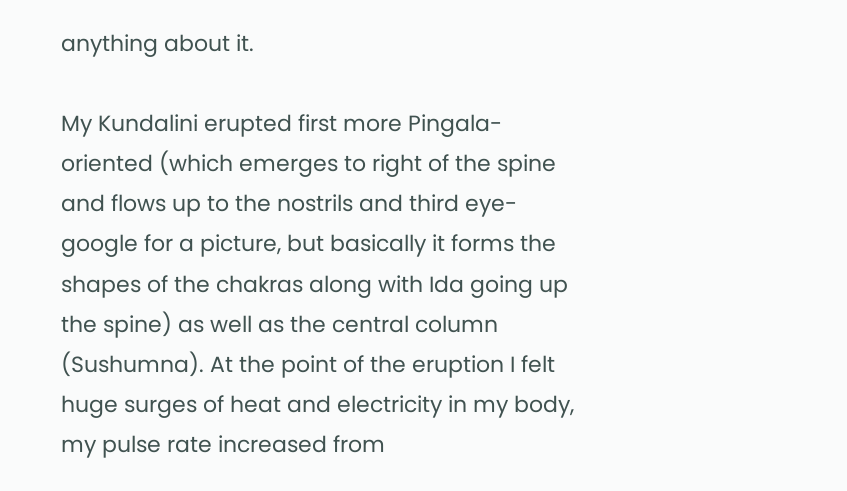anything about it.

My Kundalini erupted first more Pingala-oriented (which emerges to right of the spine and flows up to the nostrils and third eye- google for a picture, but basically it forms the shapes of the chakras along with Ida going up the spine) as well as the central column (Sushumna). At the point of the eruption I felt huge surges of heat and electricity in my body, my pulse rate increased from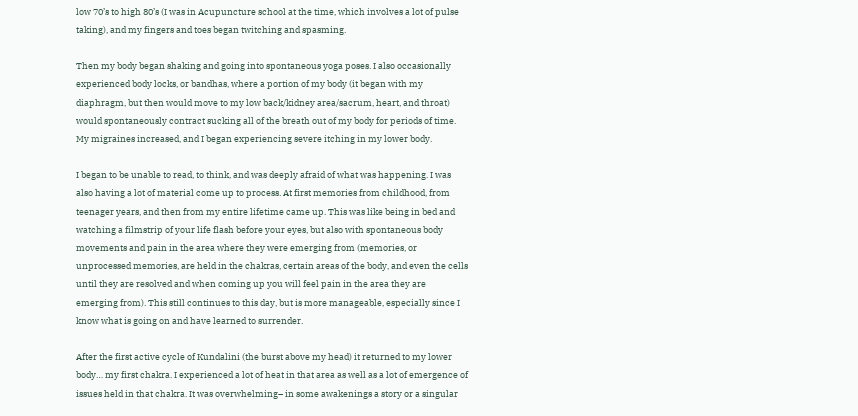low 70’s to high 80’s (I was in Acupuncture school at the time, which involves a lot of pulse taking), and my fingers and toes began twitching and spasming.

Then my body began shaking and going into spontaneous yoga poses. I also occasionally experienced body locks, or bandhas, where a portion of my body (it began with my diaphragm, but then would move to my low back/kidney area/sacrum, heart, and throat) would spontaneously contract sucking all of the breath out of my body for periods of time. My migraines increased, and I began experiencing severe itching in my lower body.

I began to be unable to read, to think, and was deeply afraid of what was happening. I was also having a lot of material come up to process. At first memories from childhood, from teenager years, and then from my entire lifetime came up. This was like being in bed and watching a filmstrip of your life flash before your eyes, but also with spontaneous body movements and pain in the area where they were emerging from (memories, or unprocessed memories, are held in the chakras, certain areas of the body, and even the cells until they are resolved and when coming up you will feel pain in the area they are emerging from). This still continues to this day, but is more manageable, especially since I know what is going on and have learned to surrender.

After the first active cycle of Kundalini (the burst above my head) it returned to my lower body… my first chakra. I experienced a lot of heat in that area as well as a lot of emergence of issues held in that chakra. It was overwhelming– in some awakenings a story or a singular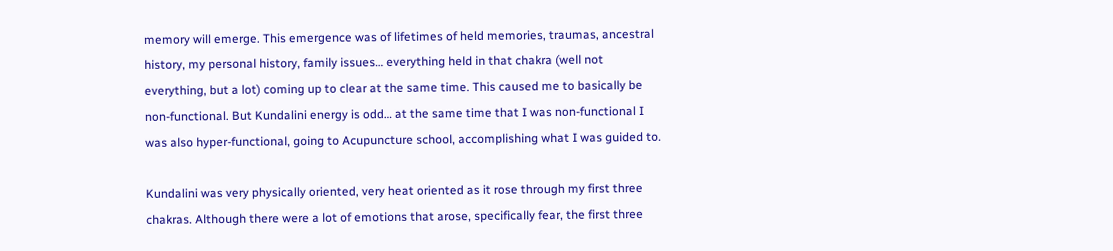memory will emerge. This emergence was of lifetimes of held memories, traumas, ancestral history, my personal history, family issues… everything held in that chakra (well not everything, but a lot) coming up to clear at the same time. This caused me to basically be non-functional. But Kundalini energy is odd… at the same time that I was non-functional I was also hyper-functional, going to Acupuncture school, accomplishing what I was guided to.

Kundalini was very physically oriented, very heat oriented as it rose through my first three chakras. Although there were a lot of emotions that arose, specifically fear, the first three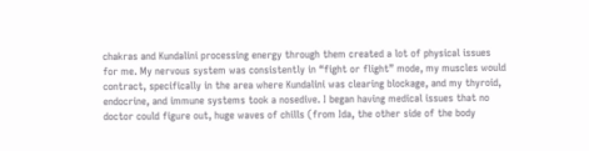chakras and Kundalini processing energy through them created a lot of physical issues for me. My nervous system was consistently in “fight or flight” mode, my muscles would contract, specifically in the area where Kundalini was clearing blockage, and my thyroid, endocrine, and immune systems took a nosedive. I began having medical issues that no doctor could figure out, huge waves of chills (from Ida, the other side of the body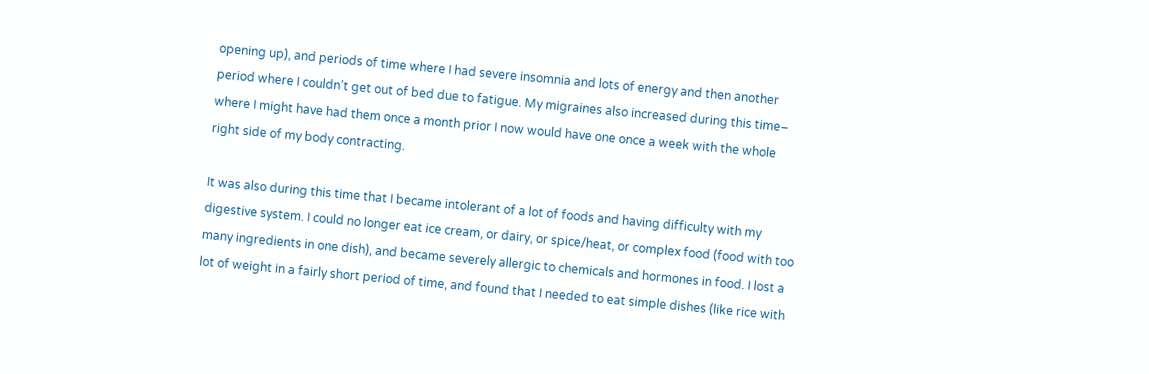opening up), and periods of time where I had severe insomnia and lots of energy and then another period where I couldn’t get out of bed due to fatigue. My migraines also increased during this time– where I might have had them once a month prior I now would have one once a week with the whole right side of my body contracting.

It was also during this time that I became intolerant of a lot of foods and having difficulty with my digestive system. I could no longer eat ice cream, or dairy, or spice/heat, or complex food (food with too many ingredients in one dish), and became severely allergic to chemicals and hormones in food. I lost a lot of weight in a fairly short period of time, and found that I needed to eat simple dishes (like rice with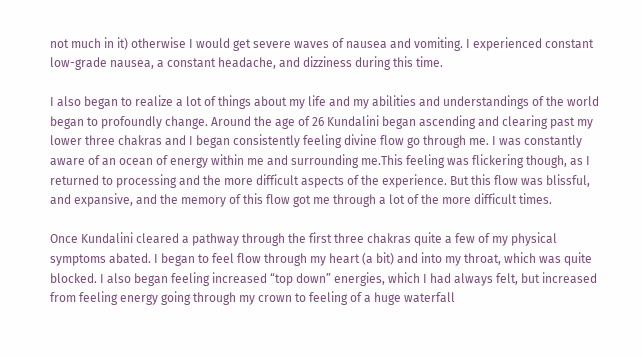not much in it) otherwise I would get severe waves of nausea and vomiting. I experienced constant low-grade nausea, a constant headache, and dizziness during this time.

I also began to realize a lot of things about my life and my abilities and understandings of the world began to profoundly change. Around the age of 26 Kundalini began ascending and clearing past my lower three chakras and I began consistently feeling divine flow go through me. I was constantly aware of an ocean of energy within me and surrounding me.This feeling was flickering though, as I returned to processing and the more difficult aspects of the experience. But this flow was blissful, and expansive, and the memory of this flow got me through a lot of the more difficult times.

Once Kundalini cleared a pathway through the first three chakras quite a few of my physical symptoms abated. I began to feel flow through my heart (a bit) and into my throat, which was quite blocked. I also began feeling increased “top down” energies, which I had always felt, but increased from feeling energy going through my crown to feeling of a huge waterfall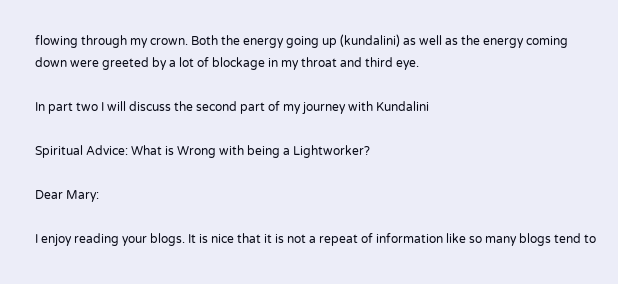flowing through my crown. Both the energy going up (kundalini) as well as the energy coming down were greeted by a lot of blockage in my throat and third eye.

In part two I will discuss the second part of my journey with Kundalini

Spiritual Advice: What is Wrong with being a Lightworker?

Dear Mary:

I enjoy reading your blogs. It is nice that it is not a repeat of information like so many blogs tend to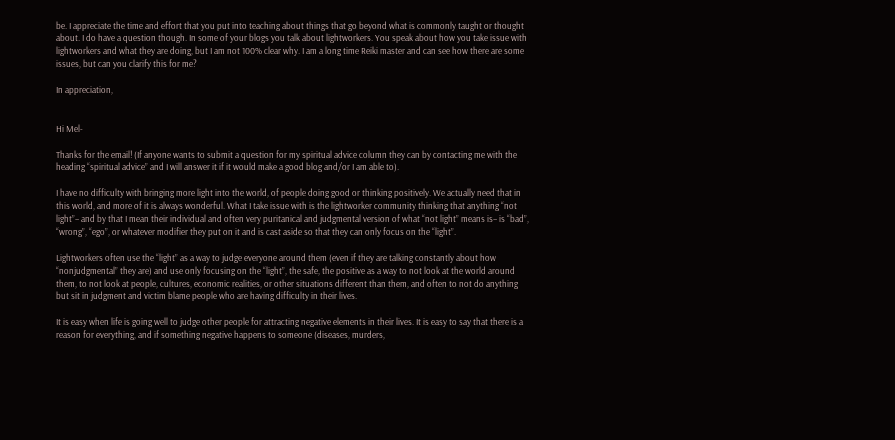be. I appreciate the time and effort that you put into teaching about things that go beyond what is commonly taught or thought about. I do have a question though. In some of your blogs you talk about lightworkers. You speak about how you take issue with lightworkers and what they are doing, but I am not 100% clear why. I am a long time Reiki master and can see how there are some issues, but can you clarify this for me?

In appreciation,


Hi Mel-

Thanks for the email! (If anyone wants to submit a question for my spiritual advice column they can by contacting me with the heading “spiritual advice” and I will answer it if it would make a good blog and/or I am able to).

I have no difficulty with bringing more light into the world, of people doing good or thinking positively. We actually need that in this world, and more of it is always wonderful. What I take issue with is the lightworker community thinking that anything “not light”– and by that I mean their individual and often very puritanical and judgmental version of what “not light” means is– is “bad”, “wrong”, “ego”, or whatever modifier they put on it and is cast aside so that they can only focus on the “light”.

Lightworkers often use the “light” as a way to judge everyone around them (even if they are talking constantly about how “nonjudgmental” they are) and use only focusing on the “light”, the safe, the positive as a way to not look at the world around them, to not look at people, cultures, economic realities, or other situations different than them, and often to not do anything but sit in judgment and victim blame people who are having difficulty in their lives.

It is easy when life is going well to judge other people for attracting negative elements in their lives. It is easy to say that there is a reason for everything, and if something negative happens to someone (diseases, murders,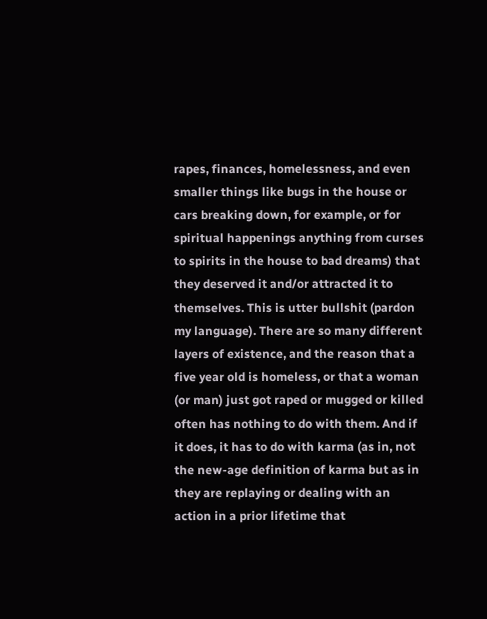rapes, finances, homelessness, and even smaller things like bugs in the house or cars breaking down, for example, or for spiritual happenings anything from curses to spirits in the house to bad dreams) that they deserved it and/or attracted it to themselves. This is utter bullshit (pardon my language). There are so many different layers of existence, and the reason that a five year old is homeless, or that a woman (or man) just got raped or mugged or killed often has nothing to do with them. And if it does, it has to do with karma (as in, not the new-age definition of karma but as in they are replaying or dealing with an action in a prior lifetime that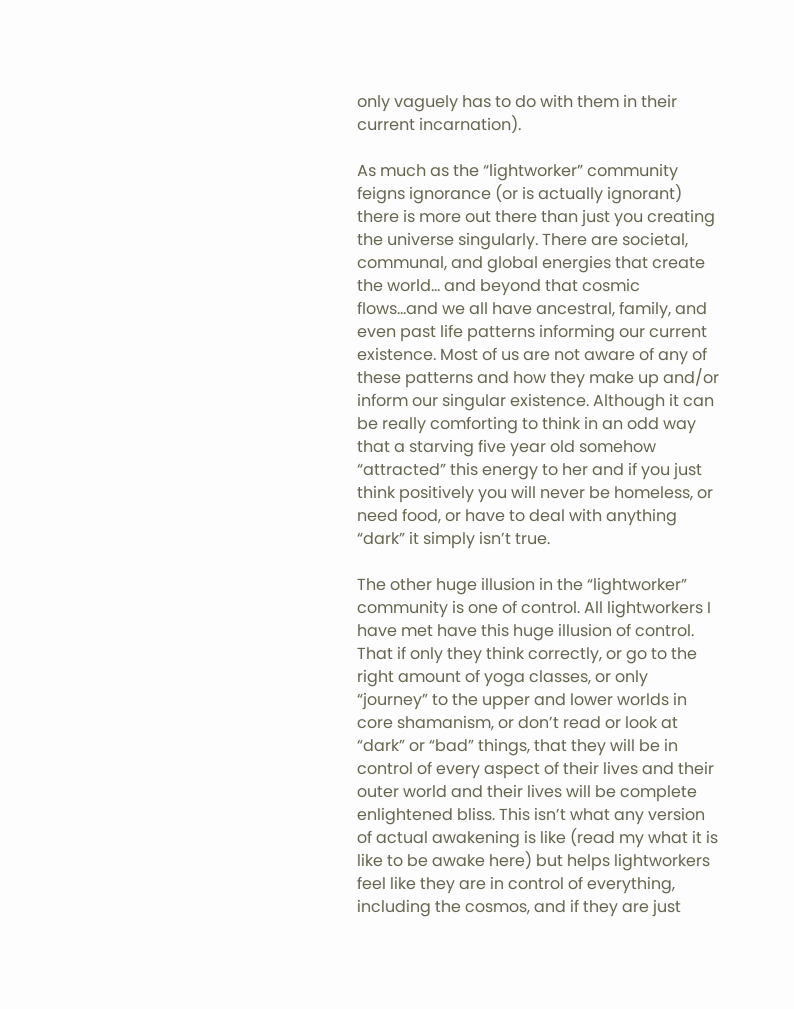only vaguely has to do with them in their current incarnation).

As much as the “lightworker” community feigns ignorance (or is actually ignorant) there is more out there than just you creating the universe singularly. There are societal, communal, and global energies that create the world… and beyond that cosmic flows…and we all have ancestral, family, and even past life patterns informing our current existence. Most of us are not aware of any of these patterns and how they make up and/or inform our singular existence. Although it can be really comforting to think in an odd way that a starving five year old somehow “attracted” this energy to her and if you just think positively you will never be homeless, or need food, or have to deal with anything “dark” it simply isn’t true.

The other huge illusion in the “lightworker” community is one of control. All lightworkers I have met have this huge illusion of control. That if only they think correctly, or go to the right amount of yoga classes, or only “journey” to the upper and lower worlds in core shamanism, or don’t read or look at “dark” or “bad” things, that they will be in control of every aspect of their lives and their outer world and their lives will be complete enlightened bliss. This isn’t what any version of actual awakening is like (read my what it is like to be awake here) but helps lightworkers feel like they are in control of everything, including the cosmos, and if they are just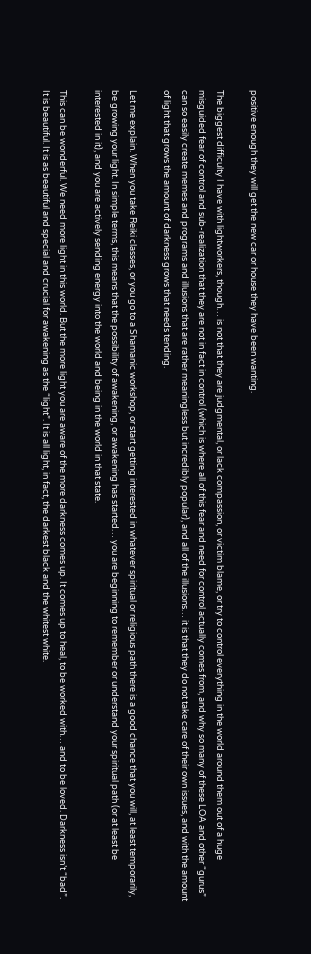positive enough they will get the new car or house they have been wanting.

The biggest difficulty I have with lightworkers, though… is not that they are judgmental, or lack compassion, or victim blame, or try to control everything in the world around them out of a huge misguided fear of control and sub-realization that they are not in fact in control (which is where all of this fear and need for control actually comes from, and why so many of these LOA and other “gurus” can so easily create memes and programs and illusions that are rather meaningless but incredibly popular), and all of the illusions… it is that they do not take care of their own issues, and with the amount of light that grows the amount of darkness grows that needs tending.

Let me explain. When you take Reiki classes, or you go to a Shamanic workshop, or start getting interested in whatever spiritual or religious path there is a good chance that you will, at least temporarily, be growing your light. In simple terms, this means that the possibility of awakening, or awakening has started… you are beginning to remember or understand your spiritual path (or at least be interested in it), and you are actively sending energy into the world and being in the world in that state.

This can be wonderful. We need more light in this world. But the more light you are aware of the more darkness comes up. It comes up to heal, to be worked with… and to be loved. Darkness isn’t “bad”. It is beautiful. It is as beautiful and special and crucial for awakening as the “light”. It is all light, in fact, the darkest black and the whitest white.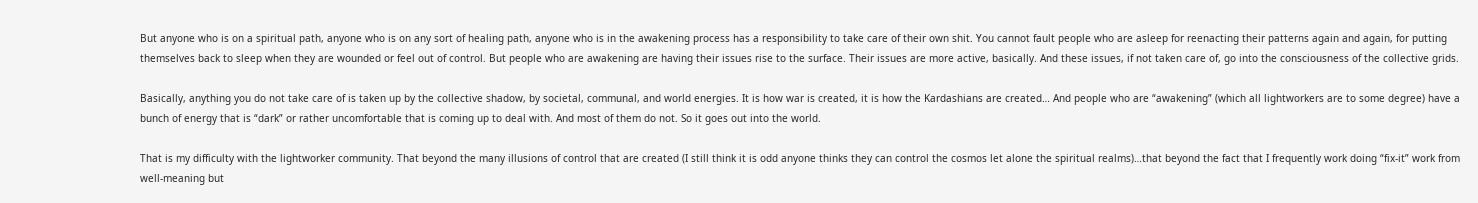But anyone who is on a spiritual path, anyone who is on any sort of healing path, anyone who is in the awakening process has a responsibility to take care of their own shit. You cannot fault people who are asleep for reenacting their patterns again and again, for putting themselves back to sleep when they are wounded or feel out of control. But people who are awakening are having their issues rise to the surface. Their issues are more active, basically. And these issues, if not taken care of, go into the consciousness of the collective grids.

Basically, anything you do not take care of is taken up by the collective shadow, by societal, communal, and world energies. It is how war is created, it is how the Kardashians are created… And people who are “awakening” (which all lightworkers are to some degree) have a bunch of energy that is “dark” or rather uncomfortable that is coming up to deal with. And most of them do not. So it goes out into the world.

That is my difficulty with the lightworker community. That beyond the many illusions of control that are created (I still think it is odd anyone thinks they can control the cosmos let alone the spiritual realms)…that beyond the fact that I frequently work doing “fix-it” work from well-meaning but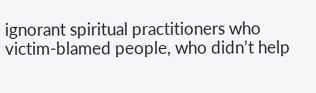ignorant spiritual practitioners who victim-blamed people, who didn’t help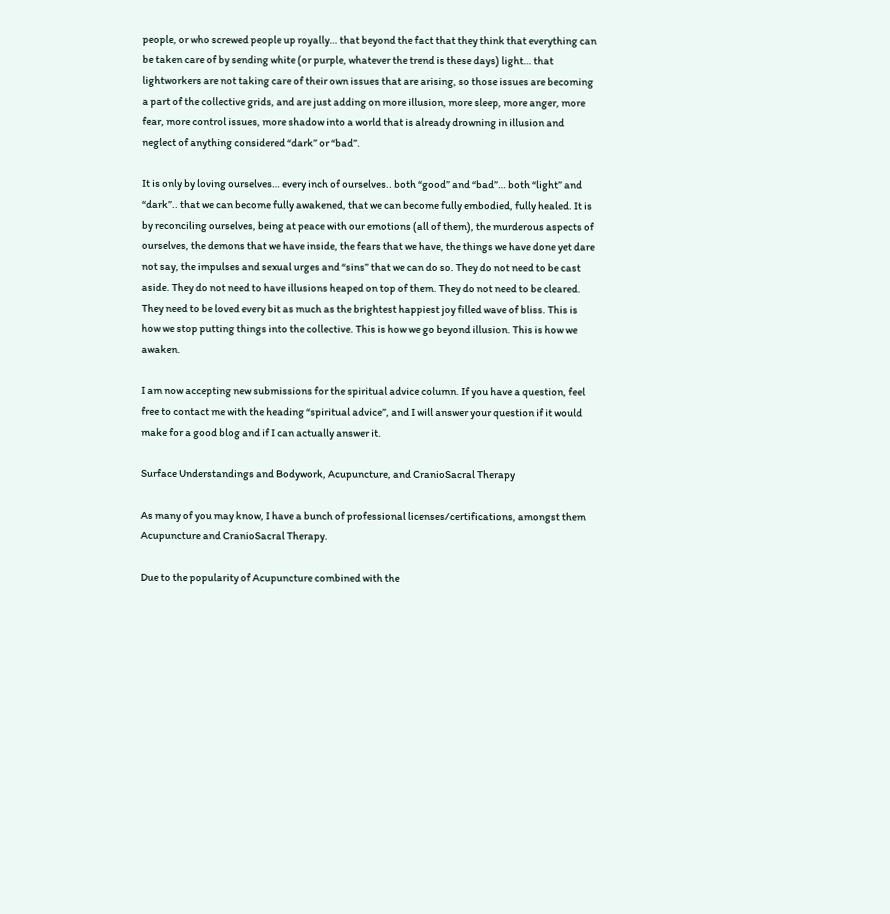people, or who screwed people up royally… that beyond the fact that they think that everything can be taken care of by sending white (or purple, whatever the trend is these days) light… that lightworkers are not taking care of their own issues that are arising, so those issues are becoming a part of the collective grids, and are just adding on more illusion, more sleep, more anger, more fear, more control issues, more shadow into a world that is already drowning in illusion and neglect of anything considered “dark” or “bad”.

It is only by loving ourselves… every inch of ourselves.. both “good” and “bad”… both “light” and “dark”.. that we can become fully awakened, that we can become fully embodied, fully healed. It is by reconciling ourselves, being at peace with our emotions (all of them), the murderous aspects of ourselves, the demons that we have inside, the fears that we have, the things we have done yet dare not say, the impulses and sexual urges and “sins” that we can do so. They do not need to be cast aside. They do not need to have illusions heaped on top of them. They do not need to be cleared. They need to be loved every bit as much as the brightest happiest joy filled wave of bliss. This is how we stop putting things into the collective. This is how we go beyond illusion. This is how we awaken.

I am now accepting new submissions for the spiritual advice column. If you have a question, feel free to contact me with the heading “spiritual advice”, and I will answer your question if it would make for a good blog and if I can actually answer it.

Surface Understandings and Bodywork, Acupuncture, and CranioSacral Therapy

As many of you may know, I have a bunch of professional licenses/certifications, amongst them Acupuncture and CranioSacral Therapy.

Due to the popularity of Acupuncture combined with the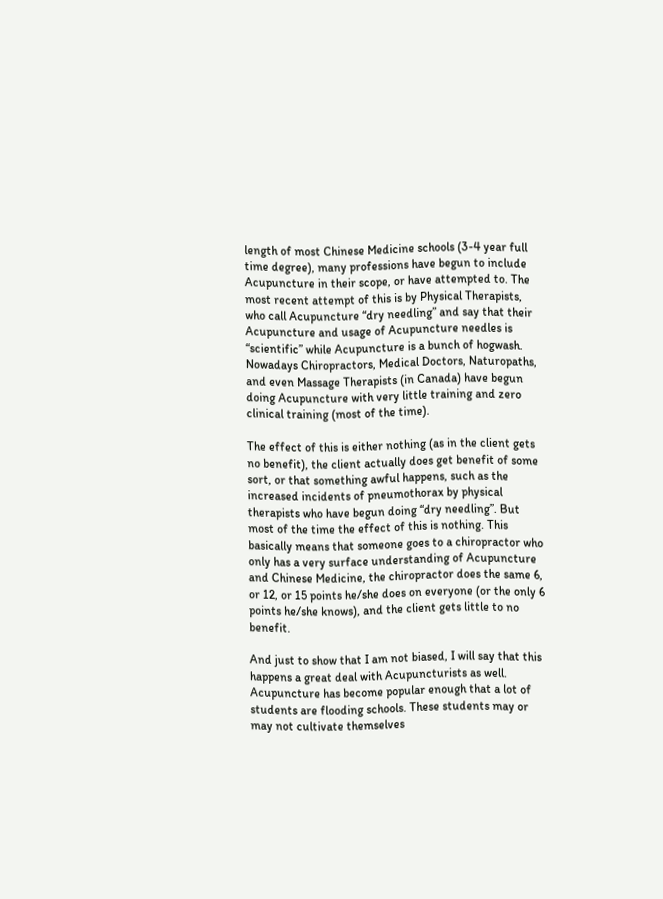length of most Chinese Medicine schools (3-4 year full time degree), many professions have begun to include Acupuncture in their scope, or have attempted to. The most recent attempt of this is by Physical Therapists, who call Acupuncture “dry needling” and say that their Acupuncture and usage of Acupuncture needles is “scientific” while Acupuncture is a bunch of hogwash. Nowadays Chiropractors, Medical Doctors, Naturopaths, and even Massage Therapists (in Canada) have begun doing Acupuncture with very little training and zero clinical training (most of the time).

The effect of this is either nothing (as in the client gets no benefit), the client actually does get benefit of some sort, or that something awful happens, such as the increased incidents of pneumothorax by physical therapists who have begun doing “dry needling”. But most of the time the effect of this is nothing. This basically means that someone goes to a chiropractor who only has a very surface understanding of Acupuncture and Chinese Medicine, the chiropractor does the same 6, or 12, or 15 points he/she does on everyone (or the only 6 points he/she knows), and the client gets little to no benefit.

And just to show that I am not biased, I will say that this happens a great deal with Acupuncturists as well. Acupuncture has become popular enough that a lot of students are flooding schools. These students may or may not cultivate themselves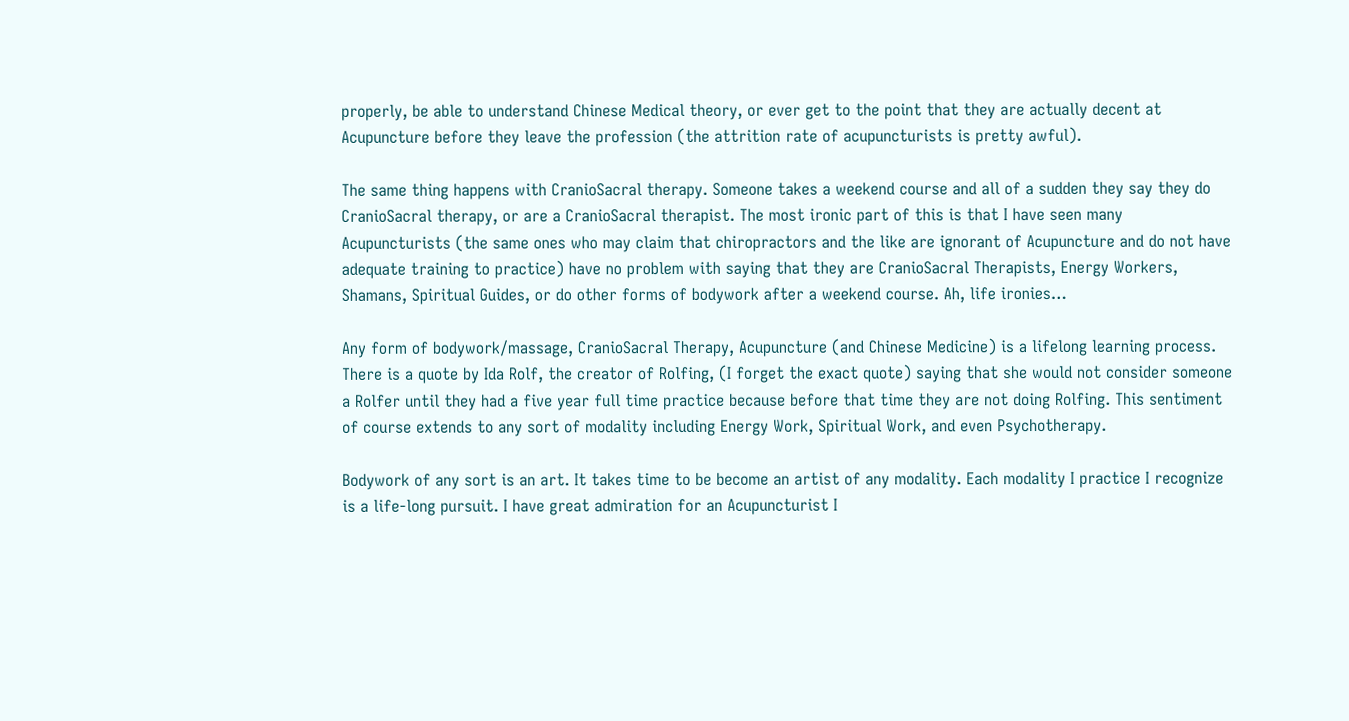properly, be able to understand Chinese Medical theory, or ever get to the point that they are actually decent at Acupuncture before they leave the profession (the attrition rate of acupuncturists is pretty awful).

The same thing happens with CranioSacral therapy. Someone takes a weekend course and all of a sudden they say they do CranioSacral therapy, or are a CranioSacral therapist. The most ironic part of this is that I have seen many Acupuncturists (the same ones who may claim that chiropractors and the like are ignorant of Acupuncture and do not have adequate training to practice) have no problem with saying that they are CranioSacral Therapists, Energy Workers, Shamans, Spiritual Guides, or do other forms of bodywork after a weekend course. Ah, life ironies…

Any form of bodywork/massage, CranioSacral Therapy, Acupuncture (and Chinese Medicine) is a lifelong learning process. There is a quote by Ida Rolf, the creator of Rolfing, (I forget the exact quote) saying that she would not consider someone a Rolfer until they had a five year full time practice because before that time they are not doing Rolfing. This sentiment of course extends to any sort of modality including Energy Work, Spiritual Work, and even Psychotherapy.

Bodywork of any sort is an art. It takes time to be become an artist of any modality. Each modality I practice I recognize is a life-long pursuit. I have great admiration for an Acupuncturist I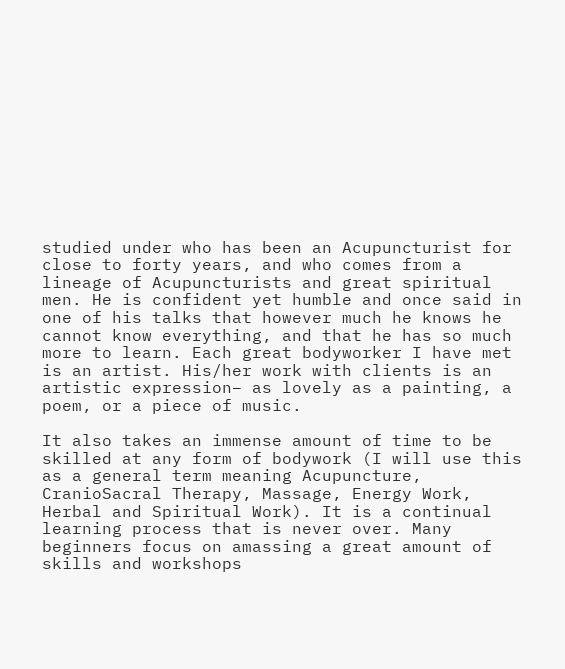studied under who has been an Acupuncturist for close to forty years, and who comes from a lineage of Acupuncturists and great spiritual men. He is confident yet humble and once said in one of his talks that however much he knows he cannot know everything, and that he has so much more to learn. Each great bodyworker I have met is an artist. His/her work with clients is an artistic expression– as lovely as a painting, a poem, or a piece of music.

It also takes an immense amount of time to be skilled at any form of bodywork (I will use this as a general term meaning Acupuncture, CranioSacral Therapy, Massage, Energy Work, Herbal and Spiritual Work). It is a continual learning process that is never over. Many beginners focus on amassing a great amount of skills and workshops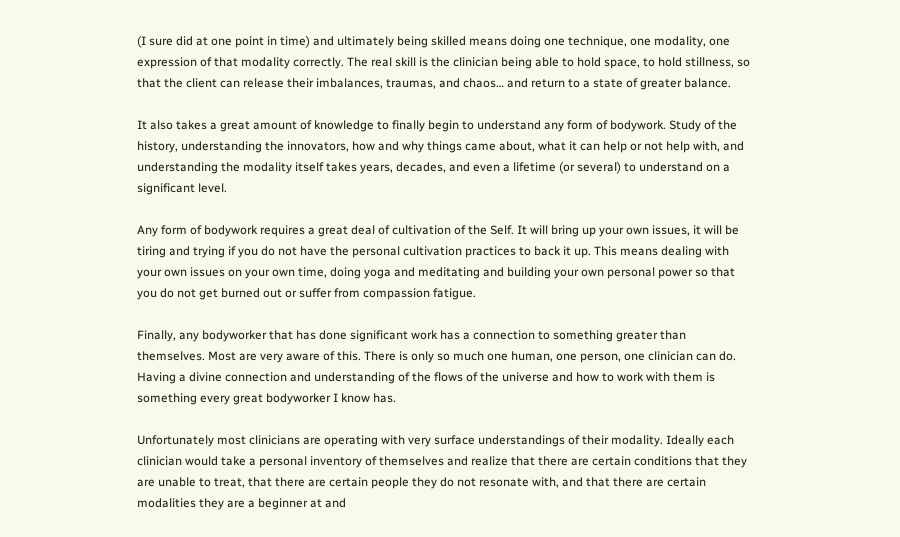(I sure did at one point in time) and ultimately being skilled means doing one technique, one modality, one expression of that modality correctly. The real skill is the clinician being able to hold space, to hold stillness, so that the client can release their imbalances, traumas, and chaos… and return to a state of greater balance.

It also takes a great amount of knowledge to finally begin to understand any form of bodywork. Study of the history, understanding the innovators, how and why things came about, what it can help or not help with, and understanding the modality itself takes years, decades, and even a lifetime (or several) to understand on a significant level.

Any form of bodywork requires a great deal of cultivation of the Self. It will bring up your own issues, it will be tiring and trying if you do not have the personal cultivation practices to back it up. This means dealing with your own issues on your own time, doing yoga and meditating and building your own personal power so that you do not get burned out or suffer from compassion fatigue.

Finally, any bodyworker that has done significant work has a connection to something greater than themselves. Most are very aware of this. There is only so much one human, one person, one clinician can do. Having a divine connection and understanding of the flows of the universe and how to work with them is something every great bodyworker I know has.

Unfortunately most clinicians are operating with very surface understandings of their modality. Ideally each clinician would take a personal inventory of themselves and realize that there are certain conditions that they are unable to treat, that there are certain people they do not resonate with, and that there are certain modalities they are a beginner at and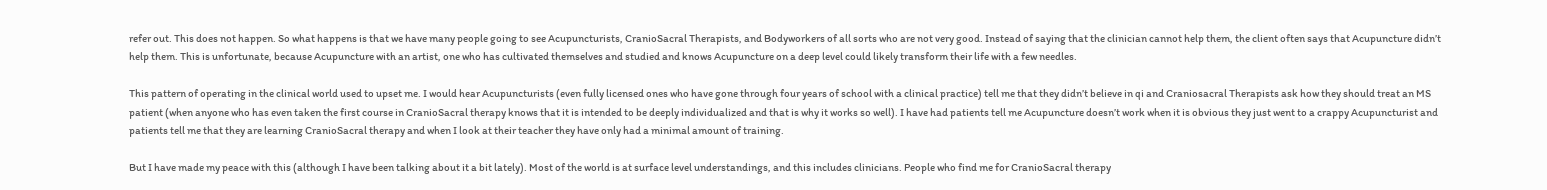refer out. This does not happen. So what happens is that we have many people going to see Acupuncturists, CranioSacral Therapists, and Bodyworkers of all sorts who are not very good. Instead of saying that the clinician cannot help them, the client often says that Acupuncture didn’t help them. This is unfortunate, because Acupuncture with an artist, one who has cultivated themselves and studied and knows Acupuncture on a deep level could likely transform their life with a few needles.

This pattern of operating in the clinical world used to upset me. I would hear Acupuncturists (even fully licensed ones who have gone through four years of school with a clinical practice) tell me that they didn’t believe in qi and Craniosacral Therapists ask how they should treat an MS patient (when anyone who has even taken the first course in CranioSacral therapy knows that it is intended to be deeply individualized and that is why it works so well). I have had patients tell me Acupuncture doesn’t work when it is obvious they just went to a crappy Acupuncturist and patients tell me that they are learning CranioSacral therapy and when I look at their teacher they have only had a minimal amount of training.

But I have made my peace with this (although I have been talking about it a bit lately). Most of the world is at surface level understandings, and this includes clinicians. People who find me for CranioSacral therapy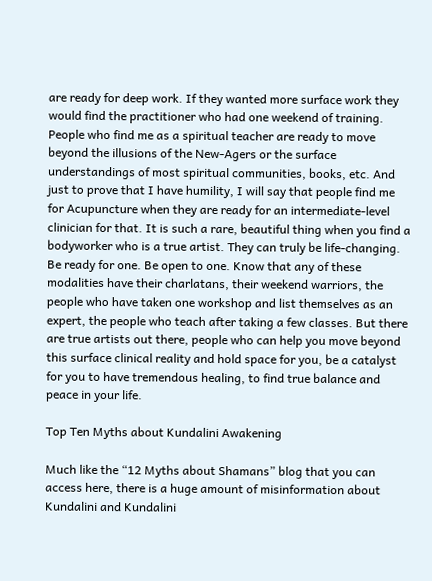are ready for deep work. If they wanted more surface work they would find the practitioner who had one weekend of training. People who find me as a spiritual teacher are ready to move beyond the illusions of the New-Agers or the surface understandings of most spiritual communities, books, etc. And just to prove that I have humility, I will say that people find me for Acupuncture when they are ready for an intermediate-level clinician for that. It is such a rare, beautiful thing when you find a bodyworker who is a true artist. They can truly be life-changing. Be ready for one. Be open to one. Know that any of these modalities have their charlatans, their weekend warriors, the people who have taken one workshop and list themselves as an expert, the people who teach after taking a few classes. But there are true artists out there, people who can help you move beyond this surface clinical reality and hold space for you, be a catalyst for you to have tremendous healing, to find true balance and peace in your life.

Top Ten Myths about Kundalini Awakening

Much like the “12 Myths about Shamans” blog that you can access here, there is a huge amount of misinformation about Kundalini and Kundalini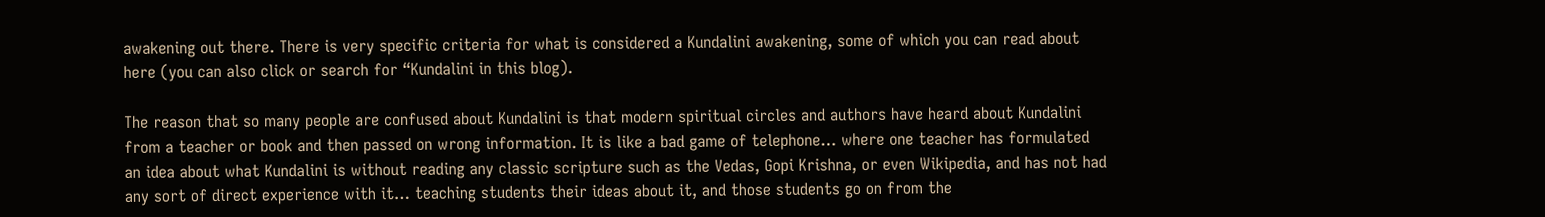awakening out there. There is very specific criteria for what is considered a Kundalini awakening, some of which you can read about here (you can also click or search for “Kundalini in this blog).

The reason that so many people are confused about Kundalini is that modern spiritual circles and authors have heard about Kundalini from a teacher or book and then passed on wrong information. It is like a bad game of telephone… where one teacher has formulated an idea about what Kundalini is without reading any classic scripture such as the Vedas, Gopi Krishna, or even Wikipedia, and has not had any sort of direct experience with it… teaching students their ideas about it, and those students go on from the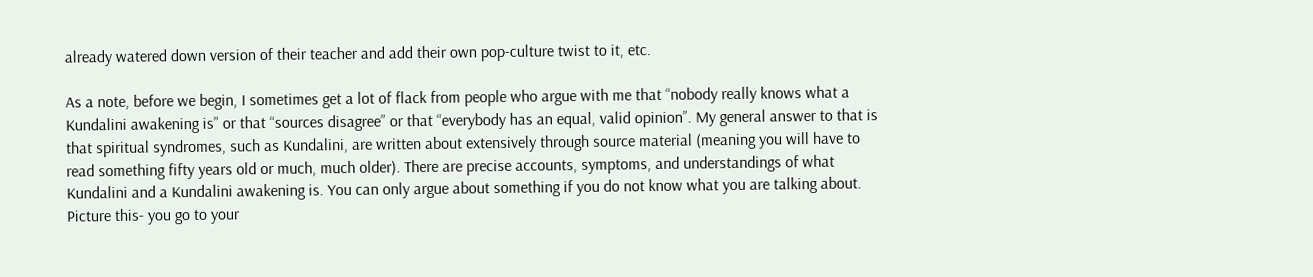already watered down version of their teacher and add their own pop-culture twist to it, etc.

As a note, before we begin, I sometimes get a lot of flack from people who argue with me that “nobody really knows what a Kundalini awakening is” or that “sources disagree” or that “everybody has an equal, valid opinion”. My general answer to that is that spiritual syndromes, such as Kundalini, are written about extensively through source material (meaning you will have to read something fifty years old or much, much older). There are precise accounts, symptoms, and understandings of what Kundalini and a Kundalini awakening is. You can only argue about something if you do not know what you are talking about. Picture this- you go to your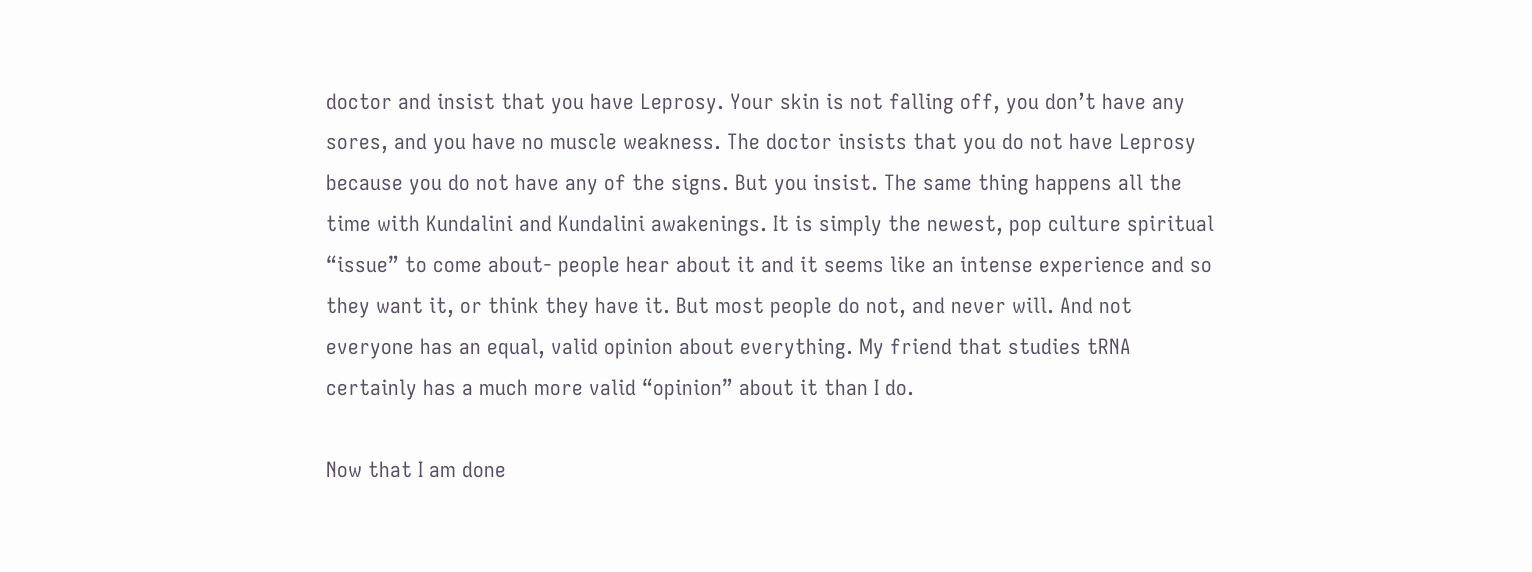doctor and insist that you have Leprosy. Your skin is not falling off, you don’t have any sores, and you have no muscle weakness. The doctor insists that you do not have Leprosy because you do not have any of the signs. But you insist. The same thing happens all the time with Kundalini and Kundalini awakenings. It is simply the newest, pop culture spiritual “issue” to come about- people hear about it and it seems like an intense experience and so they want it, or think they have it. But most people do not, and never will. And not everyone has an equal, valid opinion about everything. My friend that studies tRNA certainly has a much more valid “opinion” about it than I do.

Now that I am done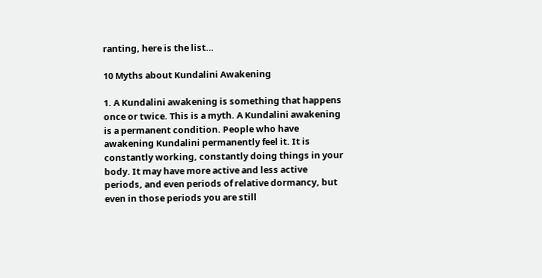ranting, here is the list…

10 Myths about Kundalini Awakening

1. A Kundalini awakening is something that happens once or twice. This is a myth. A Kundalini awakening is a permanent condition. People who have awakening Kundalini permanently feel it. It is constantly working, constantly doing things in your body. It may have more active and less active periods, and even periods of relative dormancy, but even in those periods you are still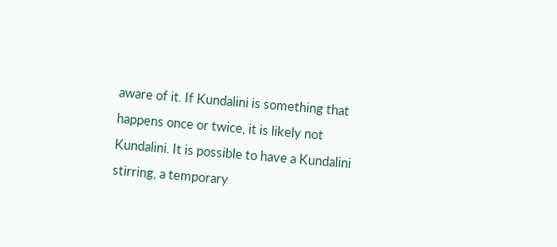aware of it. If Kundalini is something that happens once or twice, it is likely not Kundalini. It is possible to have a Kundalini stirring, a temporary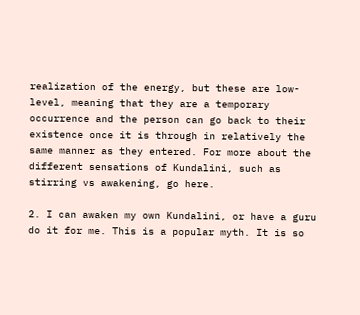realization of the energy, but these are low-level, meaning that they are a temporary occurrence and the person can go back to their existence once it is through in relatively the same manner as they entered. For more about the different sensations of Kundalini, such as stirring vs awakening, go here.

2. I can awaken my own Kundalini, or have a guru do it for me. This is a popular myth. It is so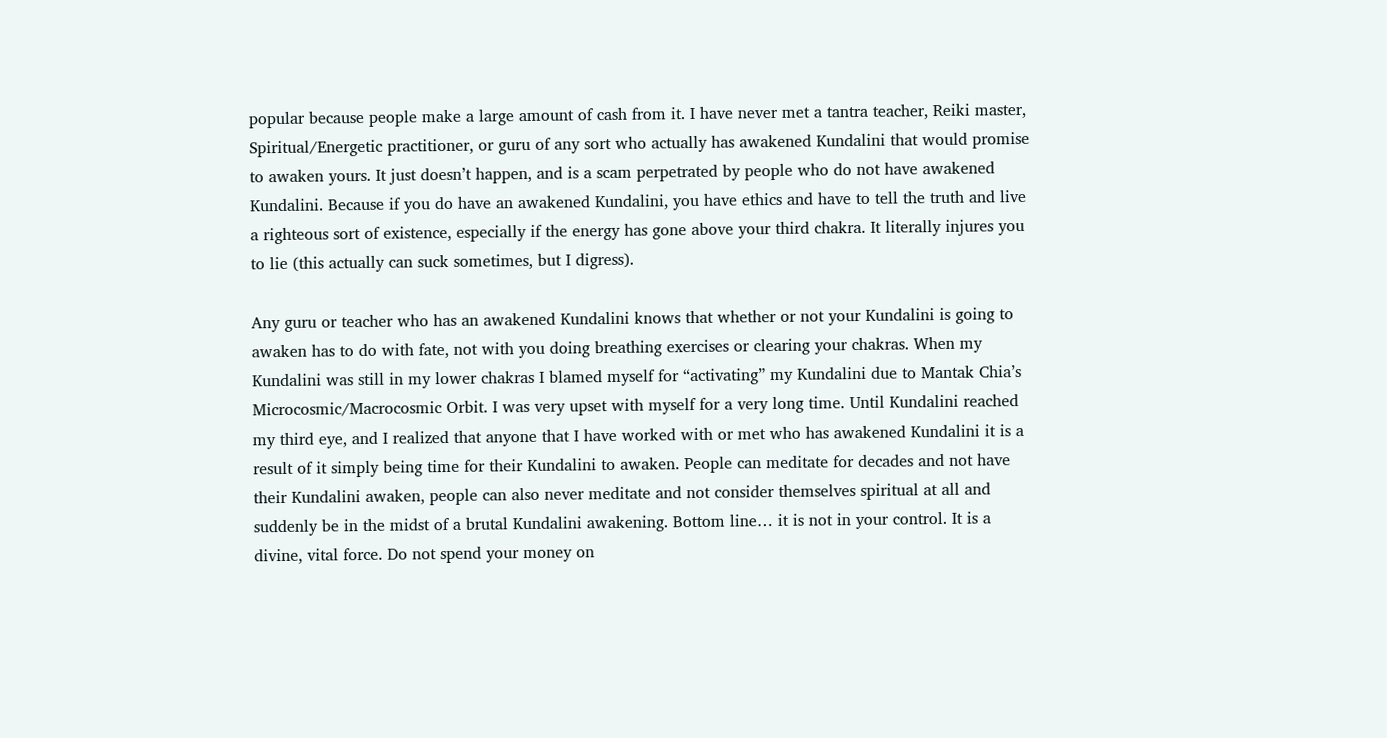popular because people make a large amount of cash from it. I have never met a tantra teacher, Reiki master, Spiritual/Energetic practitioner, or guru of any sort who actually has awakened Kundalini that would promise to awaken yours. It just doesn’t happen, and is a scam perpetrated by people who do not have awakened Kundalini. Because if you do have an awakened Kundalini, you have ethics and have to tell the truth and live a righteous sort of existence, especially if the energy has gone above your third chakra. It literally injures you to lie (this actually can suck sometimes, but I digress).

Any guru or teacher who has an awakened Kundalini knows that whether or not your Kundalini is going to awaken has to do with fate, not with you doing breathing exercises or clearing your chakras. When my Kundalini was still in my lower chakras I blamed myself for “activating” my Kundalini due to Mantak Chia’s Microcosmic/Macrocosmic Orbit. I was very upset with myself for a very long time. Until Kundalini reached my third eye, and I realized that anyone that I have worked with or met who has awakened Kundalini it is a result of it simply being time for their Kundalini to awaken. People can meditate for decades and not have their Kundalini awaken, people can also never meditate and not consider themselves spiritual at all and suddenly be in the midst of a brutal Kundalini awakening. Bottom line… it is not in your control. It is a divine, vital force. Do not spend your money on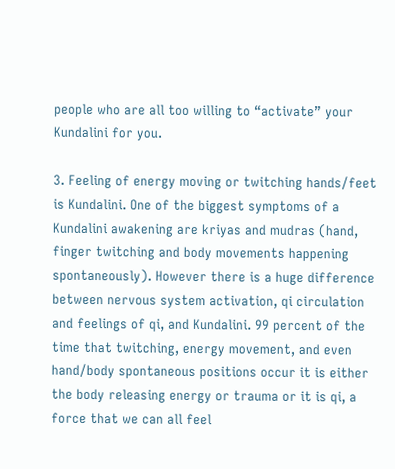people who are all too willing to “activate” your Kundalini for you.

3. Feeling of energy moving or twitching hands/feet is Kundalini. One of the biggest symptoms of a Kundalini awakening are kriyas and mudras (hand, finger twitching and body movements happening spontaneously). However there is a huge difference between nervous system activation, qi circulation and feelings of qi, and Kundalini. 99 percent of the time that twitching, energy movement, and even hand/body spontaneous positions occur it is either the body releasing energy or trauma or it is qi, a force that we can all feel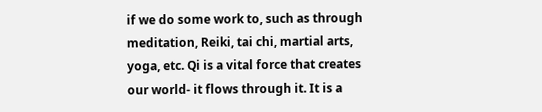if we do some work to, such as through meditation, Reiki, tai chi, martial arts, yoga, etc. Qi is a vital force that creates our world- it flows through it. It is a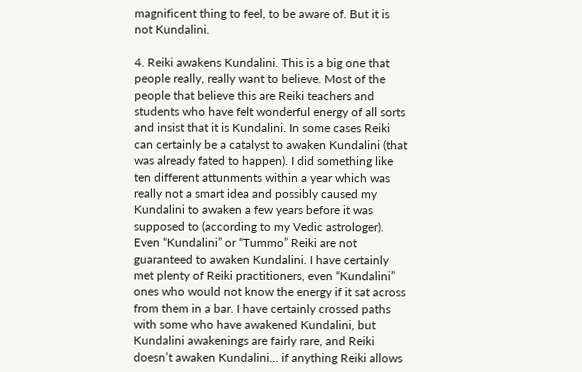magnificent thing to feel, to be aware of. But it is not Kundalini.

4. Reiki awakens Kundalini. This is a big one that people really, really want to believe. Most of the people that believe this are Reiki teachers and students who have felt wonderful energy of all sorts and insist that it is Kundalini. In some cases Reiki can certainly be a catalyst to awaken Kundalini (that was already fated to happen). I did something like ten different attunments within a year which was really not a smart idea and possibly caused my Kundalini to awaken a few years before it was supposed to (according to my Vedic astrologer). Even “Kundalini” or “Tummo” Reiki are not guaranteed to awaken Kundalini. I have certainly met plenty of Reiki practitioners, even “Kundalini” ones who would not know the energy if it sat across from them in a bar. I have certainly crossed paths with some who have awakened Kundalini, but Kundalini awakenings are fairly rare, and Reiki doesn’t awaken Kundalini… if anything Reiki allows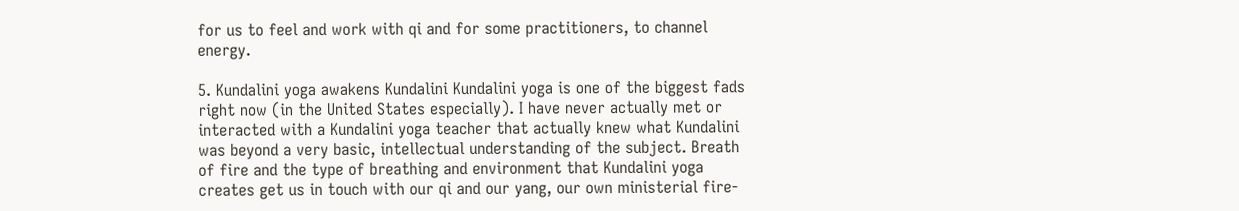for us to feel and work with qi and for some practitioners, to channel energy.

5. Kundalini yoga awakens Kundalini Kundalini yoga is one of the biggest fads right now (in the United States especially). I have never actually met or interacted with a Kundalini yoga teacher that actually knew what Kundalini was beyond a very basic, intellectual understanding of the subject. Breath of fire and the type of breathing and environment that Kundalini yoga creates get us in touch with our qi and our yang, our own ministerial fire-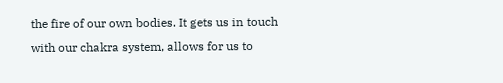the fire of our own bodies. It gets us in touch with our chakra system, allows for us to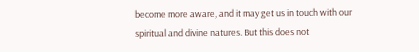become more aware, and it may get us in touch with our spiritual and divine natures. But this does not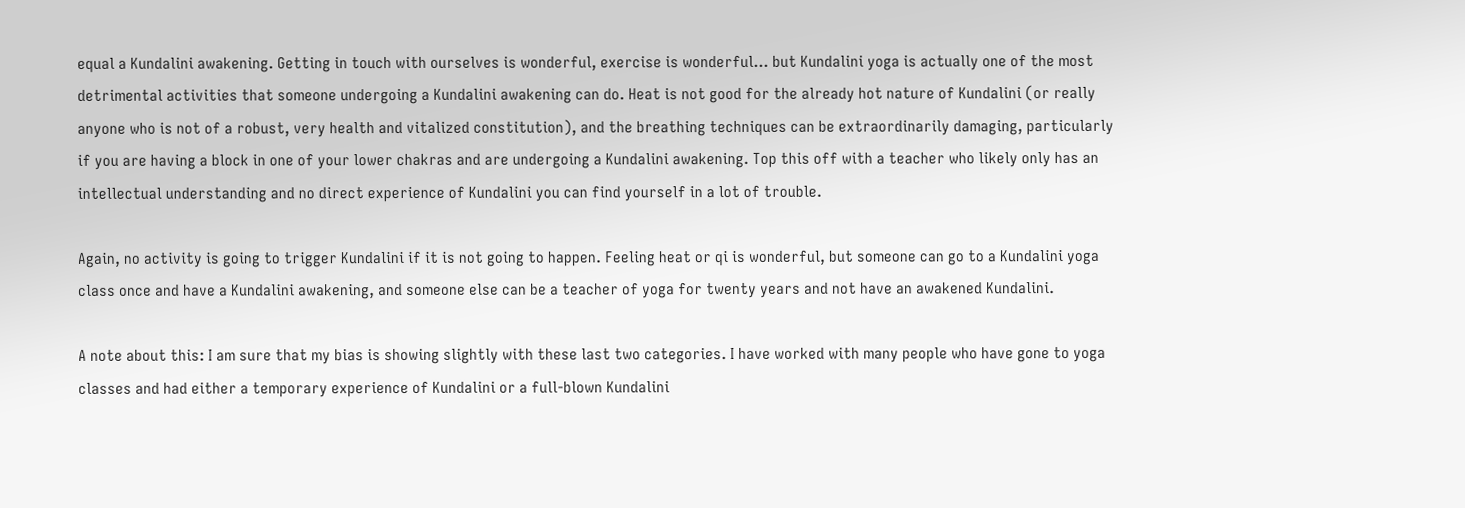equal a Kundalini awakening. Getting in touch with ourselves is wonderful, exercise is wonderful… but Kundalini yoga is actually one of the most detrimental activities that someone undergoing a Kundalini awakening can do. Heat is not good for the already hot nature of Kundalini (or really anyone who is not of a robust, very health and vitalized constitution), and the breathing techniques can be extraordinarily damaging, particularly if you are having a block in one of your lower chakras and are undergoing a Kundalini awakening. Top this off with a teacher who likely only has an intellectual understanding and no direct experience of Kundalini you can find yourself in a lot of trouble.

Again, no activity is going to trigger Kundalini if it is not going to happen. Feeling heat or qi is wonderful, but someone can go to a Kundalini yoga class once and have a Kundalini awakening, and someone else can be a teacher of yoga for twenty years and not have an awakened Kundalini.

A note about this: I am sure that my bias is showing slightly with these last two categories. I have worked with many people who have gone to yoga classes and had either a temporary experience of Kundalini or a full-blown Kundalini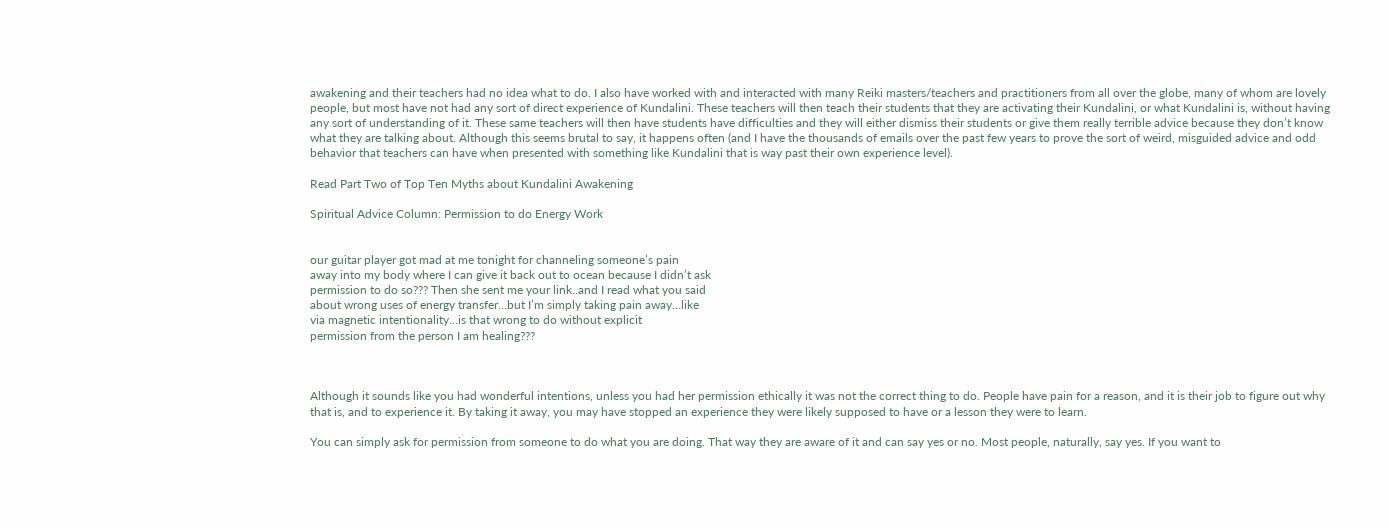awakening and their teachers had no idea what to do. I also have worked with and interacted with many Reiki masters/teachers and practitioners from all over the globe, many of whom are lovely people, but most have not had any sort of direct experience of Kundalini. These teachers will then teach their students that they are activating their Kundalini, or what Kundalini is, without having any sort of understanding of it. These same teachers will then have students have difficulties and they will either dismiss their students or give them really terrible advice because they don’t know what they are talking about. Although this seems brutal to say, it happens often (and I have the thousands of emails over the past few years to prove the sort of weird, misguided advice and odd behavior that teachers can have when presented with something like Kundalini that is way past their own experience level).

Read Part Two of Top Ten Myths about Kundalini Awakening

Spiritual Advice Column: Permission to do Energy Work


our guitar player got mad at me tonight for channeling someone’s pain
away into my body where I can give it back out to ocean because I didn’t ask
permission to do so??? Then she sent me your link..and I read what you said
about wrong uses of energy transfer…but I’m simply taking pain away…like
via magnetic intentionality…is that wrong to do without explicit
permission from the person I am healing???



Although it sounds like you had wonderful intentions, unless you had her permission ethically it was not the correct thing to do. People have pain for a reason, and it is their job to figure out why that is, and to experience it. By taking it away, you may have stopped an experience they were likely supposed to have or a lesson they were to learn.

You can simply ask for permission from someone to do what you are doing. That way they are aware of it and can say yes or no. Most people, naturally, say yes. If you want to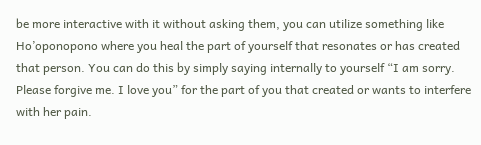be more interactive with it without asking them, you can utilize something like Ho’oponopono where you heal the part of yourself that resonates or has created that person. You can do this by simply saying internally to yourself “I am sorry. Please forgive me. I love you” for the part of you that created or wants to interfere with her pain.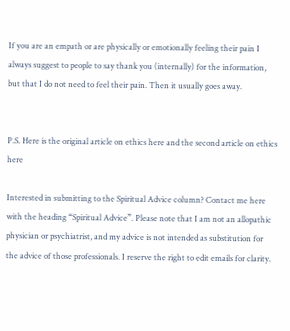If you are an empath or are physically or emotionally feeling their pain I always suggest to people to say thank you (internally) for the information, but that I do not need to feel their pain. Then it usually goes away.


P.S. Here is the original article on ethics here and the second article on ethics here

Interested in submitting to the Spiritual Advice column? Contact me here with the heading “Spiritual Advice”. Please note that I am not an allopathic physician or psychiatrist, and my advice is not intended as substitution for the advice of those professionals. I reserve the right to edit emails for clarity.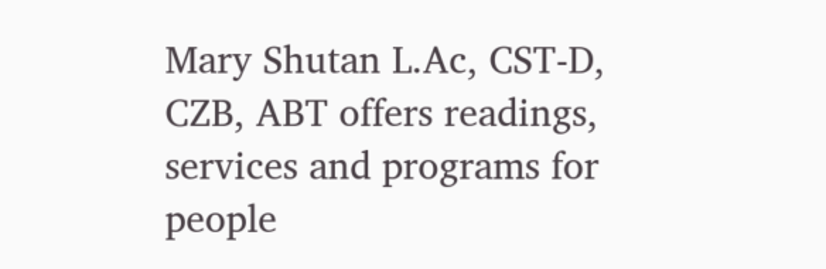Mary Shutan L.Ac, CST-D, CZB, ABT offers readings, services and programs for people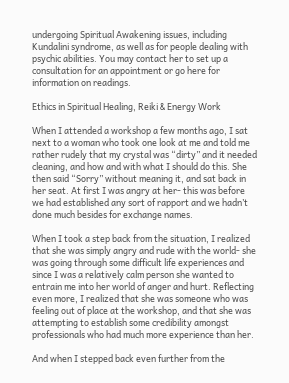undergoing Spiritual Awakening issues, including Kundalini syndrome, as well as for people dealing with psychic abilities. You may contact her to set up a consultation for an appointment or go here for information on readings.

Ethics in Spiritual Healing, Reiki & Energy Work

When I attended a workshop a few months ago, I sat next to a woman who took one look at me and told me rather rudely that my crystal was “dirty” and it needed cleaning, and how and with what I should do this. She then said “Sorry” without meaning it, and sat back in her seat. At first I was angry at her- this was before we had established any sort of rapport and we hadn’t done much besides for exchange names.

When I took a step back from the situation, I realized that she was simply angry and rude with the world- she was going through some difficult life experiences and since I was a relatively calm person she wanted to entrain me into her world of anger and hurt. Reflecting even more, I realized that she was someone who was feeling out of place at the workshop, and that she was attempting to establish some credibility amongst professionals who had much more experience than her.

And when I stepped back even further from the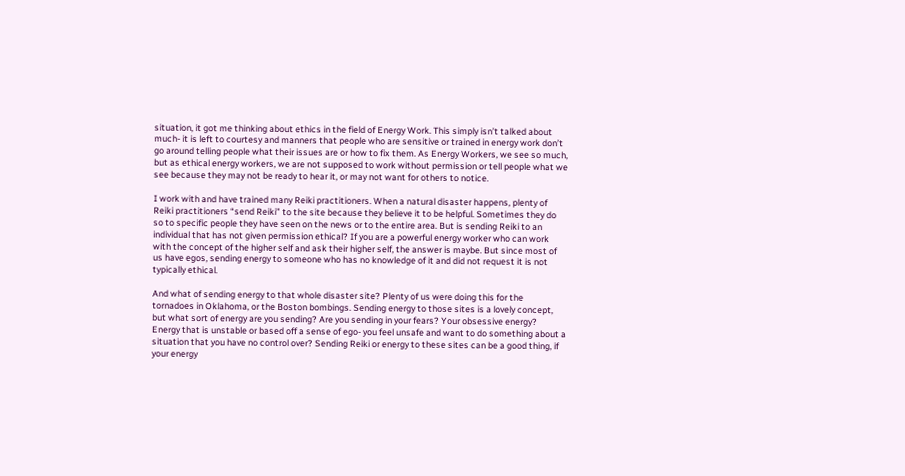situation, it got me thinking about ethics in the field of Energy Work. This simply isn’t talked about much- it is left to courtesy and manners that people who are sensitive or trained in energy work don’t go around telling people what their issues are or how to fix them. As Energy Workers, we see so much, but as ethical energy workers, we are not supposed to work without permission or tell people what we see because they may not be ready to hear it, or may not want for others to notice.

I work with and have trained many Reiki practitioners. When a natural disaster happens, plenty of Reiki practitioners “send Reiki” to the site because they believe it to be helpful. Sometimes they do so to specific people they have seen on the news or to the entire area. But is sending Reiki to an individual that has not given permission ethical? If you are a powerful energy worker who can work with the concept of the higher self and ask their higher self, the answer is maybe. But since most of us have egos, sending energy to someone who has no knowledge of it and did not request it is not typically ethical.

And what of sending energy to that whole disaster site? Plenty of us were doing this for the tornadoes in Oklahoma, or the Boston bombings. Sending energy to those sites is a lovely concept, but what sort of energy are you sending? Are you sending in your fears? Your obsessive energy? Energy that is unstable or based off a sense of ego- you feel unsafe and want to do something about a situation that you have no control over? Sending Reiki or energy to these sites can be a good thing, if your energy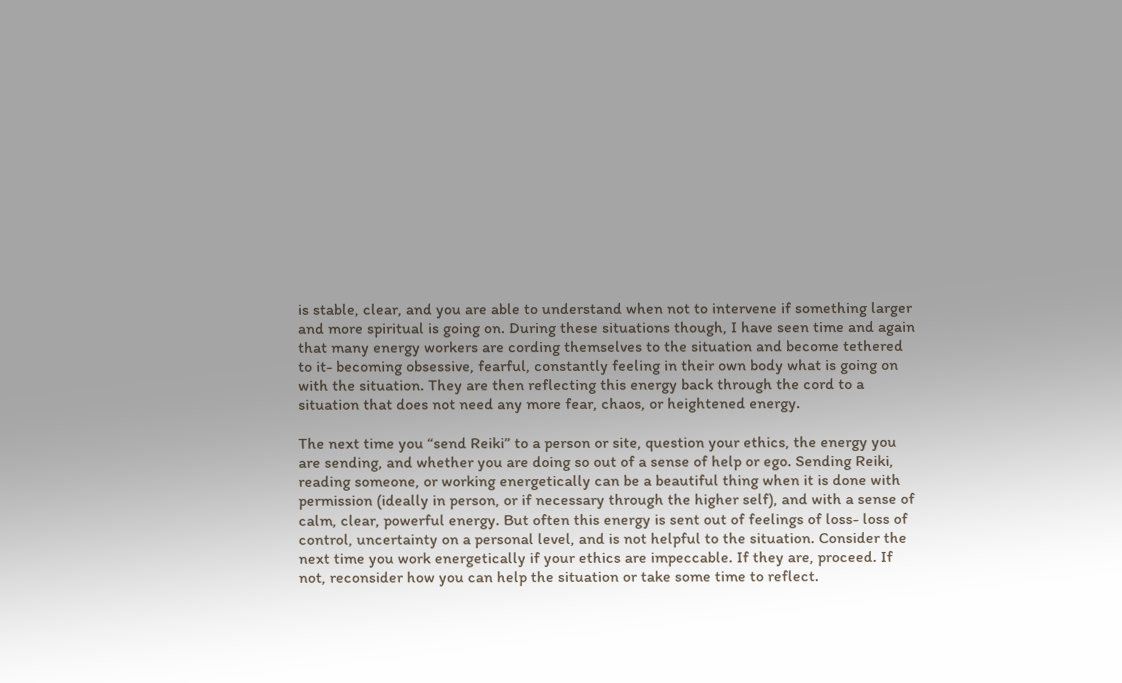is stable, clear, and you are able to understand when not to intervene if something larger and more spiritual is going on. During these situations though, I have seen time and again that many energy workers are cording themselves to the situation and become tethered to it- becoming obsessive, fearful, constantly feeling in their own body what is going on with the situation. They are then reflecting this energy back through the cord to a situation that does not need any more fear, chaos, or heightened energy.

The next time you “send Reiki” to a person or site, question your ethics, the energy you are sending, and whether you are doing so out of a sense of help or ego. Sending Reiki, reading someone, or working energetically can be a beautiful thing when it is done with permission (ideally in person, or if necessary through the higher self), and with a sense of calm, clear, powerful energy. But often this energy is sent out of feelings of loss- loss of control, uncertainty on a personal level, and is not helpful to the situation. Consider the next time you work energetically if your ethics are impeccable. If they are, proceed. If not, reconsider how you can help the situation or take some time to reflect.